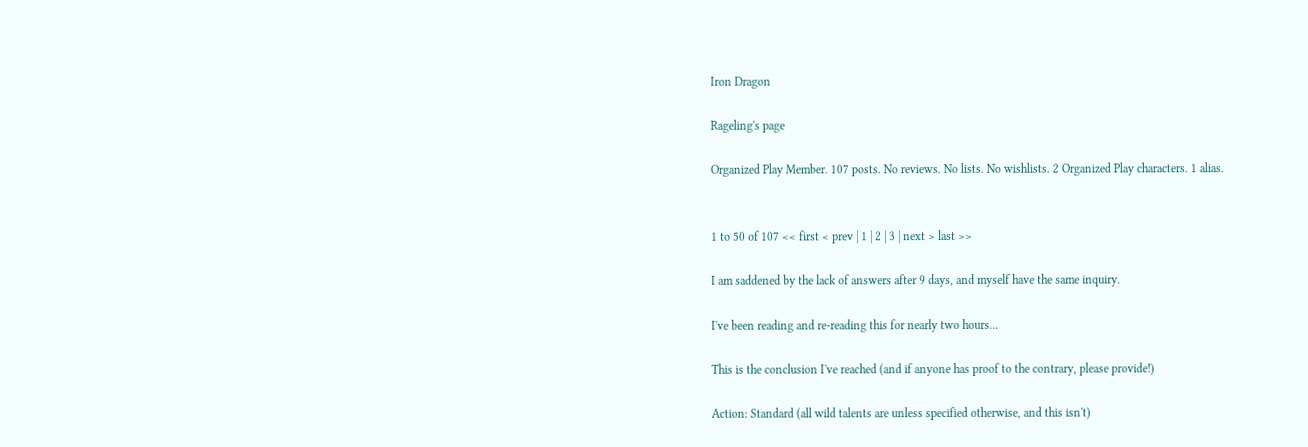Iron Dragon

Rageling's page

Organized Play Member. 107 posts. No reviews. No lists. No wishlists. 2 Organized Play characters. 1 alias.


1 to 50 of 107 << first < prev | 1 | 2 | 3 | next > last >>

I am saddened by the lack of answers after 9 days, and myself have the same inquiry.

I've been reading and re-reading this for nearly two hours...

This is the conclusion I've reached (and if anyone has proof to the contrary, please provide!)

Action: Standard (all wild talents are unless specified otherwise, and this isn't)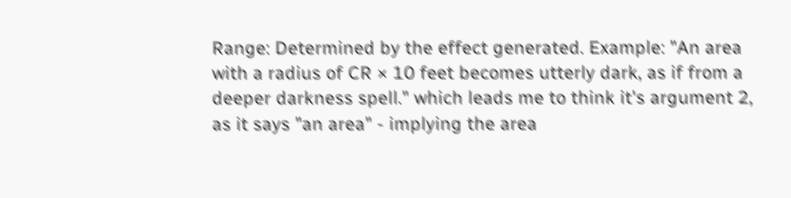Range: Determined by the effect generated. Example: "An area with a radius of CR × 10 feet becomes utterly dark, as if from a deeper darkness spell." which leads me to think it's argument 2, as it says "an area" - implying the area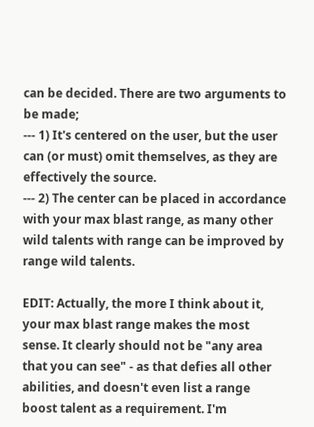can be decided. There are two arguments to be made;
--- 1) It's centered on the user, but the user can (or must) omit themselves, as they are effectively the source.
--- 2) The center can be placed in accordance with your max blast range, as many other wild talents with range can be improved by range wild talents.

EDIT: Actually, the more I think about it, your max blast range makes the most sense. It clearly should not be "any area that you can see" - as that defies all other abilities, and doesn't even list a range boost talent as a requirement. I'm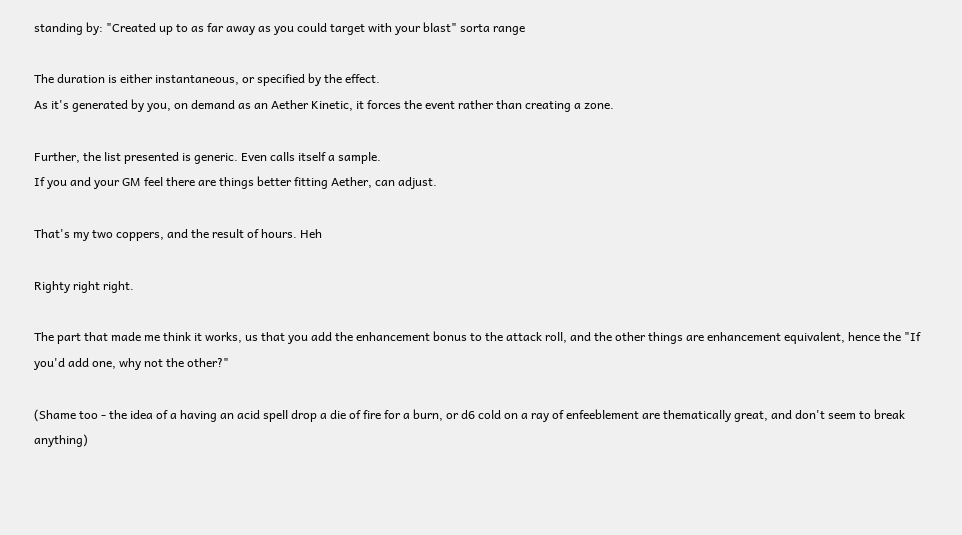standing by: "Created up to as far away as you could target with your blast" sorta range

The duration is either instantaneous, or specified by the effect.
As it's generated by you, on demand as an Aether Kinetic, it forces the event rather than creating a zone.

Further, the list presented is generic. Even calls itself a sample.
If you and your GM feel there are things better fitting Aether, can adjust.

That's my two coppers, and the result of hours. Heh

Righty right right.

The part that made me think it works, us that you add the enhancement bonus to the attack roll, and the other things are enhancement equivalent, hence the "If you'd add one, why not the other?"

(Shame too - the idea of a having an acid spell drop a die of fire for a burn, or d6 cold on a ray of enfeeblement are thematically great, and don't seem to break anything)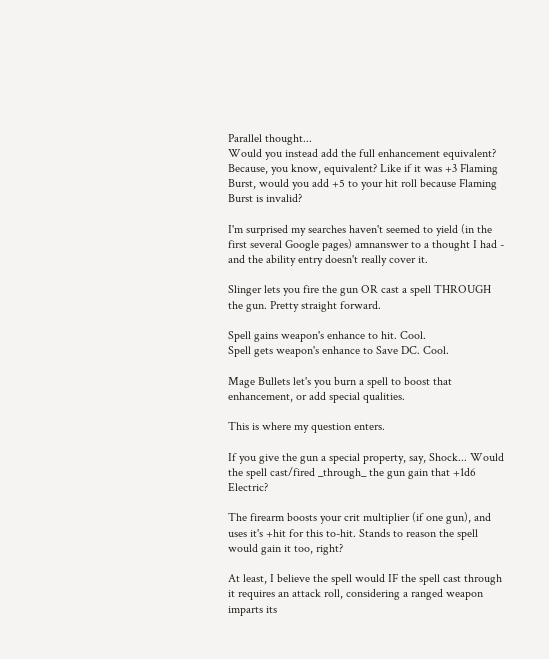Parallel thought...
Would you instead add the full enhancement equivalent? Because, you know, equivalent? Like if it was +3 Flaming Burst, would you add +5 to your hit roll because Flaming Burst is invalid?

I'm surprised my searches haven't seemed to yield (in the first several Google pages) amnanswer to a thought I had - and the ability entry doesn't really cover it.

Slinger lets you fire the gun OR cast a spell THROUGH the gun. Pretty straight forward.

Spell gains weapon's enhance to hit. Cool.
Spell gets weapon's enhance to Save DC. Cool.

Mage Bullets let's you burn a spell to boost that enhancement, or add special qualities.

This is where my question enters.

If you give the gun a special property, say, Shock... Would the spell cast/fired _through_ the gun gain that +1d6 Electric?

The firearm boosts your crit multiplier (if one gun), and uses it's +hit for this to-hit. Stands to reason the spell would gain it too, right?

At least, I believe the spell would IF the spell cast through it requires an attack roll, considering a ranged weapon imparts its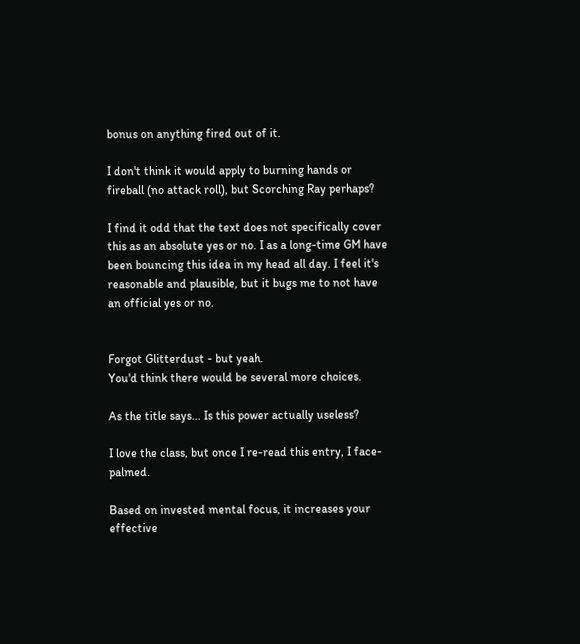bonus on anything fired out of it.

I don't think it would apply to burning hands or fireball (no attack roll), but Scorching Ray perhaps?

I find it odd that the text does not specifically cover this as an absolute yes or no. I as a long-time GM have been bouncing this idea in my head all day. I feel it's reasonable and plausible, but it bugs me to not have an official yes or no.


Forgot Glitterdust - but yeah.
You'd think there would be several more choices.

As the title says... Is this power actually useless?

I love the class, but once I re-read this entry, I face-palmed.

Based on invested mental focus, it increases your effective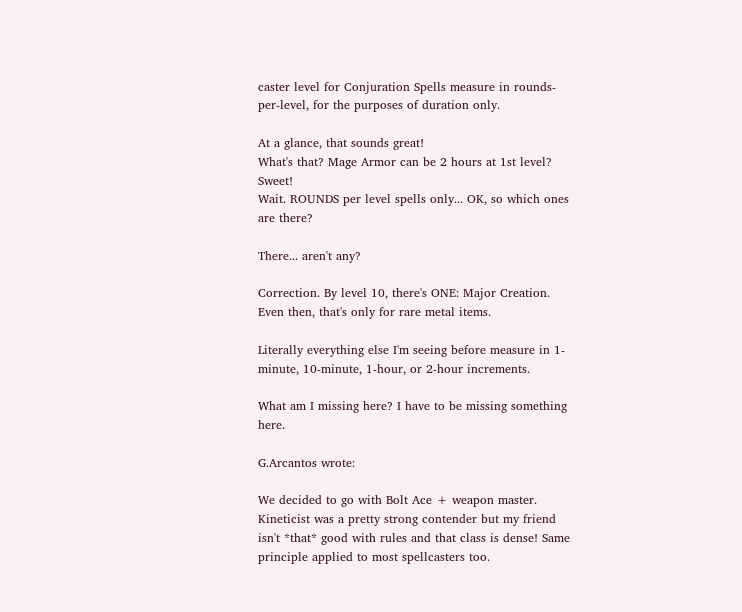caster level for Conjuration Spells measure in rounds-per-level, for the purposes of duration only.

At a glance, that sounds great!
What's that? Mage Armor can be 2 hours at 1st level? Sweet!
Wait. ROUNDS per level spells only... OK, so which ones are there?

There... aren't any?

Correction. By level 10, there's ONE: Major Creation.
Even then, that's only for rare metal items.

Literally everything else I'm seeing before measure in 1-minute, 10-minute, 1-hour, or 2-hour increments.

What am I missing here? I have to be missing something here.

G.Arcantos wrote:

We decided to go with Bolt Ace + weapon master. Kineticist was a pretty strong contender but my friend isn't *that* good with rules and that class is dense! Same principle applied to most spellcasters too.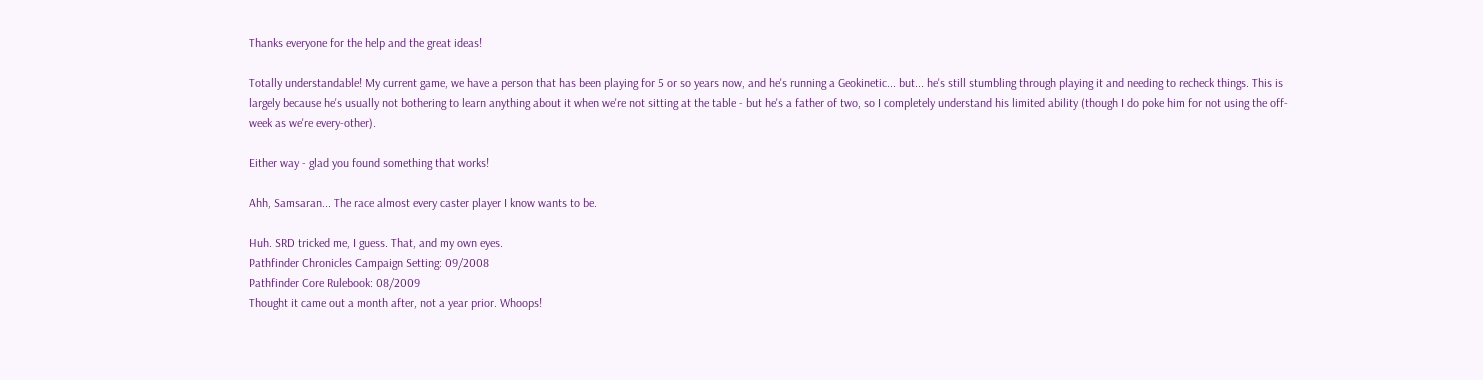Thanks everyone for the help and the great ideas!

Totally understandable! My current game, we have a person that has been playing for 5 or so years now, and he's running a Geokinetic... but... he's still stumbling through playing it and needing to recheck things. This is largely because he's usually not bothering to learn anything about it when we're not sitting at the table - but he's a father of two, so I completely understand his limited ability (though I do poke him for not using the off-week as we're every-other).

Either way - glad you found something that works!

Ahh, Samsaran... The race almost every caster player I know wants to be.

Huh. SRD tricked me, I guess. That, and my own eyes.
Pathfinder Chronicles Campaign Setting: 09/2008
Pathfinder Core Rulebook: 08/2009
Thought it came out a month after, not a year prior. Whoops!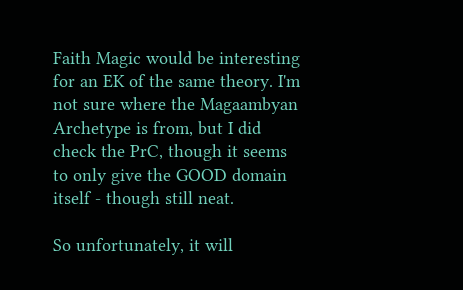Faith Magic would be interesting for an EK of the same theory. I'm not sure where the Magaambyan Archetype is from, but I did check the PrC, though it seems to only give the GOOD domain itself - though still neat.

So unfortunately, it will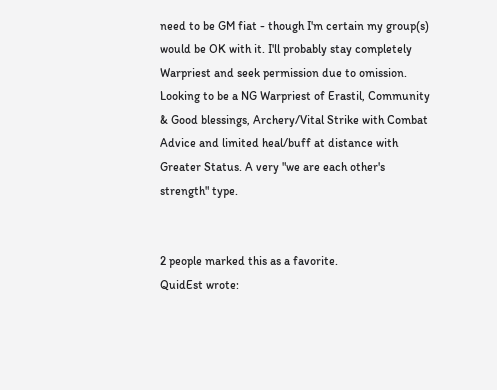need to be GM fiat - though I'm certain my group(s) would be OK with it. I'll probably stay completely Warpriest and seek permission due to omission. Looking to be a NG Warpriest of Erastil, Community & Good blessings, Archery/Vital Strike with Combat Advice and limited heal/buff at distance with Greater Status. A very "we are each other's strength" type.


2 people marked this as a favorite.
QuidEst wrote: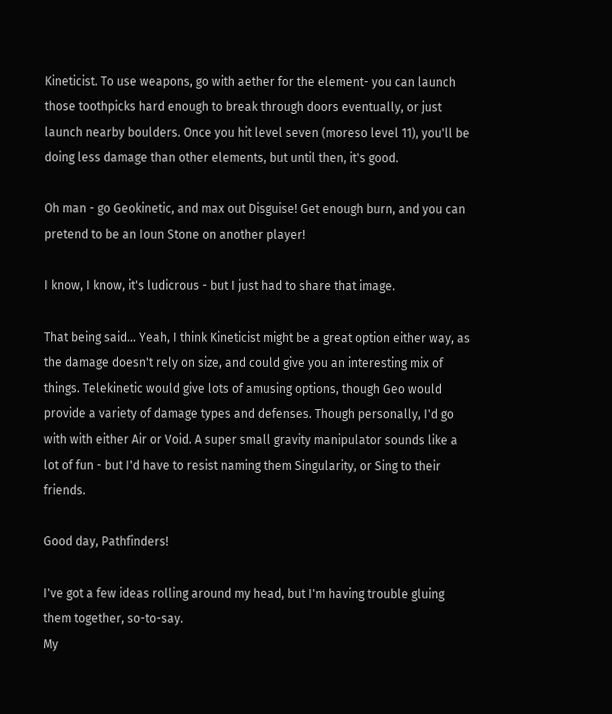Kineticist. To use weapons, go with aether for the element- you can launch those toothpicks hard enough to break through doors eventually, or just launch nearby boulders. Once you hit level seven (moreso level 11), you'll be doing less damage than other elements, but until then, it's good.

Oh man - go Geokinetic, and max out Disguise! Get enough burn, and you can pretend to be an Ioun Stone on another player!

I know, I know, it's ludicrous - but I just had to share that image.

That being said... Yeah, I think Kineticist might be a great option either way, as the damage doesn't rely on size, and could give you an interesting mix of things. Telekinetic would give lots of amusing options, though Geo would provide a variety of damage types and defenses. Though personally, I'd go with with either Air or Void. A super small gravity manipulator sounds like a lot of fun - but I'd have to resist naming them Singularity, or Sing to their friends.

Good day, Pathfinders!

I've got a few ideas rolling around my head, but I'm having trouble gluing them together, so-to-say.
My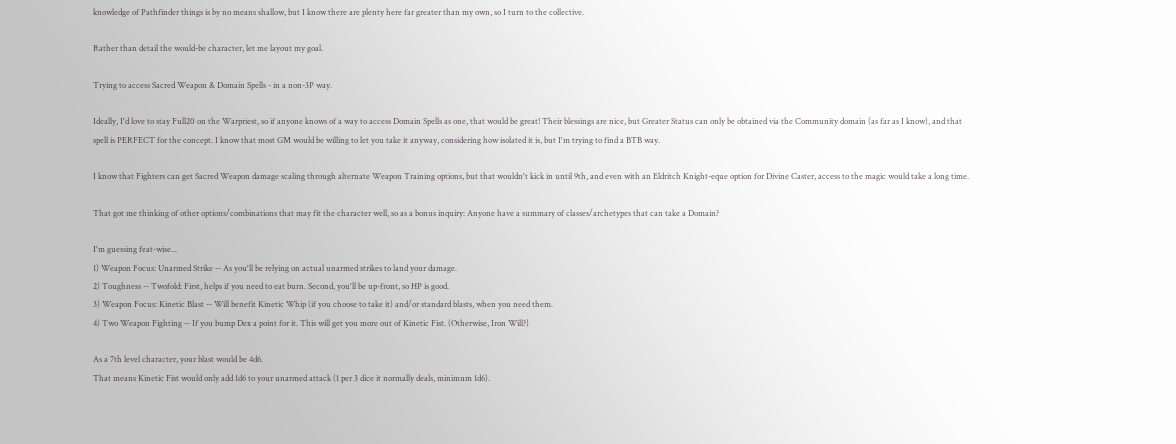knowledge of Pathfinder things is by no means shallow, but I know there are plenty here far greater than my own, so I turn to the collective.

Rather than detail the would-be character, let me layout my goal.

Trying to access Sacred Weapon & Domain Spells - in a non-3P way.

Ideally, I'd love to stay Full20 on the Warpriest, so if anyone knows of a way to access Domain Spells as one, that would be great! Their blessings are nice, but Greater Status can only be obtained via the Community domain (as far as I know), and that spell is PERFECT for the concept. I know that most GM would be willing to let you take it anyway, considering how isolated it is, but I'm trying to find a BTB way.

I know that Fighters can get Sacred Weapon damage scaling through alternate Weapon Training options, but that wouldn't kick in until 9th, and even with an Eldritch Knight-eque option for Divine Caster, access to the magic would take a long time.

That got me thinking of other options/combinations that may fit the character well, so as a bonus inquiry: Anyone have a summary of classes/archetypes that can take a Domain?

I'm guessing feat-wise...
1) Weapon Focus: Unarmed Strike -- As you'll be relying on actual unarmed strikes to land your damage.
2) Toughness -- Twofold: First, helps if you need to eat burn. Second, you'll be up-front, so HP is good.
3) Weapon Focus: Kinetic Blast -- Will benefit Kinetic Whip (if you choose to take it) and/or standard blasts, when you need them.
4) Two Weapon Fighting -- If you bump Dex a point for it. This will get you more out of Kinetic Fist. (Otherwise, Iron Will?)

As a 7th level character, your blast would be 4d6.
That means Kinetic Fist would only add 1d6 to your unarmed attack (1 per 3 dice it normally deals, minimum 1d6).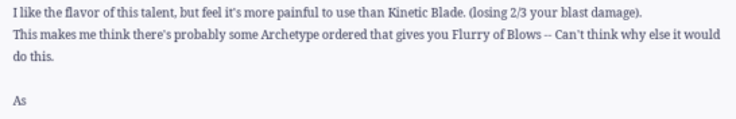I like the flavor of this talent, but feel it's more painful to use than Kinetic Blade. (losing 2/3 your blast damage).
This makes me think there's probably some Archetype ordered that gives you Flurry of Blows -- Can't think why else it would do this.

As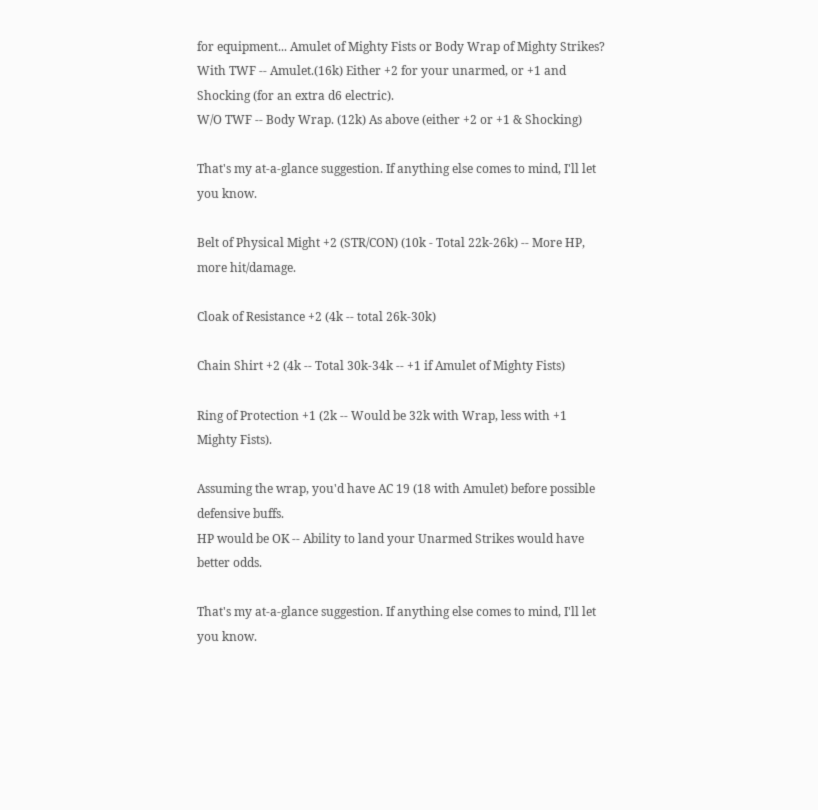for equipment... Amulet of Mighty Fists or Body Wrap of Mighty Strikes?
With TWF -- Amulet.(16k) Either +2 for your unarmed, or +1 and Shocking (for an extra d6 electric).
W/O TWF -- Body Wrap. (12k) As above (either +2 or +1 & Shocking)

That's my at-a-glance suggestion. If anything else comes to mind, I'll let you know.

Belt of Physical Might +2 (STR/CON) (10k - Total 22k-26k) -- More HP, more hit/damage.

Cloak of Resistance +2 (4k -- total 26k-30k)

Chain Shirt +2 (4k -- Total 30k-34k -- +1 if Amulet of Mighty Fists)

Ring of Protection +1 (2k -- Would be 32k with Wrap, less with +1 Mighty Fists).

Assuming the wrap, you'd have AC 19 (18 with Amulet) before possible defensive buffs.
HP would be OK -- Ability to land your Unarmed Strikes would have better odds.

That's my at-a-glance suggestion. If anything else comes to mind, I'll let you know.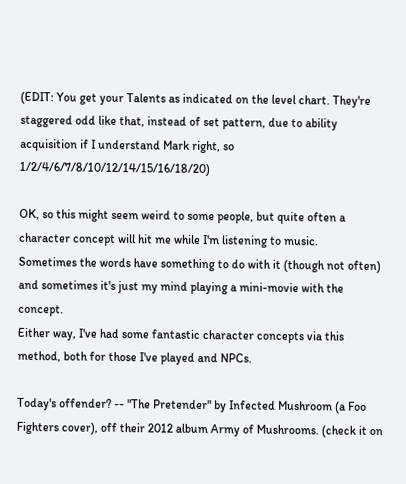(EDIT: You get your Talents as indicated on the level chart. They're staggered odd like that, instead of set pattern, due to ability acquisition if I understand Mark right, so 1/2/4/6/7/8/10/12/14/15/16/18/20)

OK, so this might seem weird to some people, but quite often a character concept will hit me while I'm listening to music.
Sometimes the words have something to do with it (though not often) and sometimes it's just my mind playing a mini-movie with the concept.
Either way, I've had some fantastic character concepts via this method, both for those I've played and NPCs.

Today's offender? -- "The Pretender" by Infected Mushroom (a Foo Fighters cover), off their 2012 album Army of Mushrooms. (check it on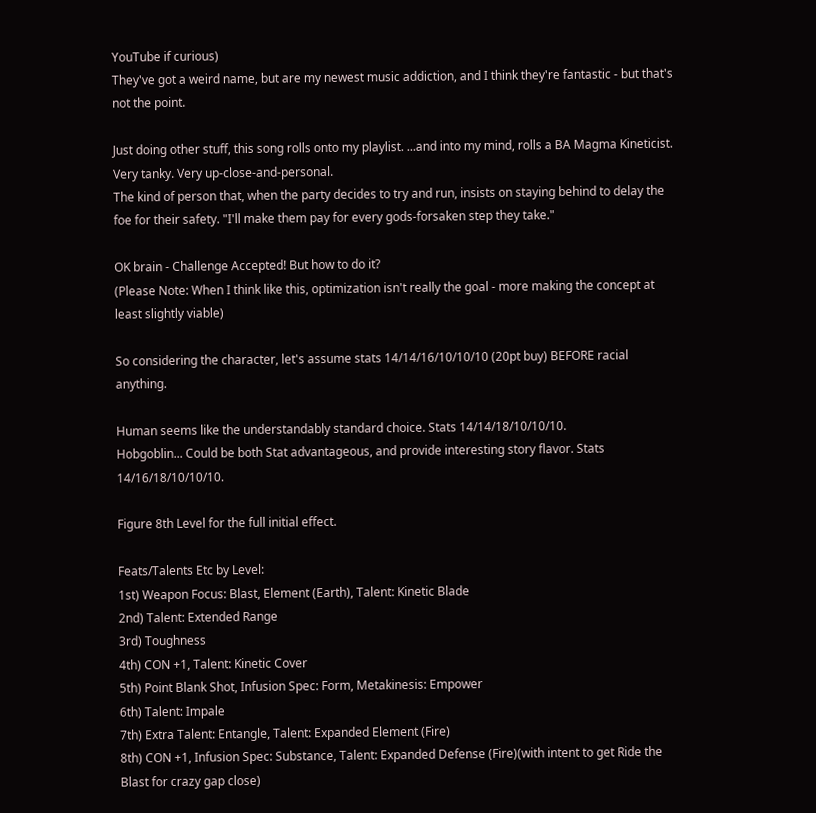YouTube if curious)
They've got a weird name, but are my newest music addiction, and I think they're fantastic - but that's not the point.

Just doing other stuff, this song rolls onto my playlist. ...and into my mind, rolls a BA Magma Kineticist. Very tanky. Very up-close-and-personal.
The kind of person that, when the party decides to try and run, insists on staying behind to delay the foe for their safety. "I'll make them pay for every gods-forsaken step they take."

OK brain - Challenge Accepted! But how to do it?
(Please Note: When I think like this, optimization isn't really the goal - more making the concept at least slightly viable)

So considering the character, let's assume stats 14/14/16/10/10/10 (20pt buy) BEFORE racial anything.

Human seems like the understandably standard choice. Stats 14/14/18/10/10/10.
Hobgoblin... Could be both Stat advantageous, and provide interesting story flavor. Stats 14/16/18/10/10/10.

Figure 8th Level for the full initial effect.

Feats/Talents Etc by Level:
1st) Weapon Focus: Blast, Element (Earth), Talent: Kinetic Blade
2nd) Talent: Extended Range
3rd) Toughness
4th) CON +1, Talent: Kinetic Cover
5th) Point Blank Shot, Infusion Spec: Form, Metakinesis: Empower
6th) Talent: Impale
7th) Extra Talent: Entangle, Talent: Expanded Element (Fire)
8th) CON +1, Infusion Spec: Substance, Talent: Expanded Defense (Fire)(with intent to get Ride the Blast for crazy gap close)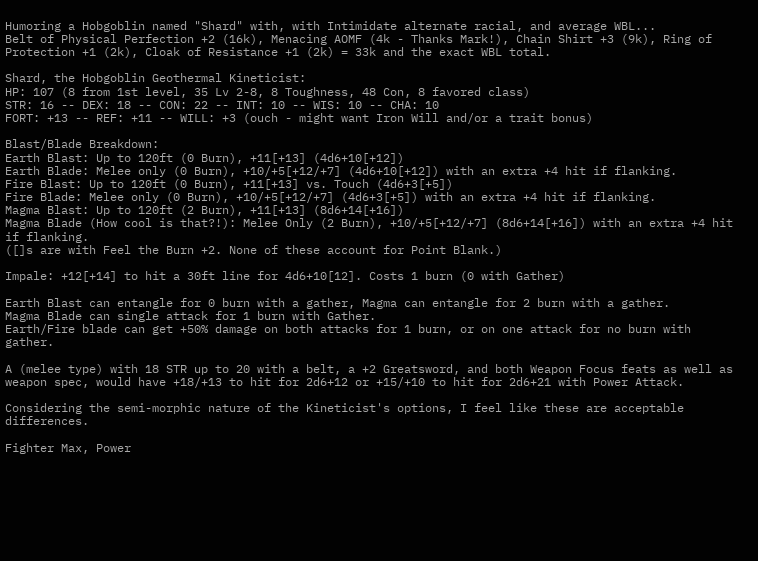Humoring a Hobgoblin named "Shard" with, with Intimidate alternate racial, and average WBL...
Belt of Physical Perfection +2 (16k), Menacing AOMF (4k - Thanks Mark!), Chain Shirt +3 (9k), Ring of Protection +1 (2k), Cloak of Resistance +1 (2k) = 33k and the exact WBL total.

Shard, the Hobgoblin Geothermal Kineticist:
HP: 107 (8 from 1st level, 35 Lv 2-8, 8 Toughness, 48 Con, 8 favored class)
STR: 16 -- DEX: 18 -- CON: 22 -- INT: 10 -- WIS: 10 -- CHA: 10
FORT: +13 -- REF: +11 -- WILL: +3 (ouch - might want Iron Will and/or a trait bonus)

Blast/Blade Breakdown:
Earth Blast: Up to 120ft (0 Burn), +11[+13] (4d6+10[+12])
Earth Blade: Melee only (0 Burn), +10/+5[+12/+7] (4d6+10[+12]) with an extra +4 hit if flanking.
Fire Blast: Up to 120ft (0 Burn), +11[+13] vs. Touch (4d6+3[+5])
Fire Blade: Melee only (0 Burn), +10/+5[+12/+7] (4d6+3[+5]) with an extra +4 hit if flanking.
Magma Blast: Up to 120ft (2 Burn), +11[+13] (8d6+14[+16])
Magma Blade (How cool is that?!): Melee Only (2 Burn), +10/+5[+12/+7] (8d6+14[+16]) with an extra +4 hit if flanking.
([]s are with Feel the Burn +2. None of these account for Point Blank.)

Impale: +12[+14] to hit a 30ft line for 4d6+10[12]. Costs 1 burn (0 with Gather)

Earth Blast can entangle for 0 burn with a gather, Magma can entangle for 2 burn with a gather.
Magma Blade can single attack for 1 burn with Gather.
Earth/Fire blade can get +50% damage on both attacks for 1 burn, or on one attack for no burn with gather.

A (melee type) with 18 STR up to 20 with a belt, a +2 Greatsword, and both Weapon Focus feats as well as weapon spec, would have +18/+13 to hit for 2d6+12 or +15/+10 to hit for 2d6+21 with Power Attack.

Considering the semi-morphic nature of the Kineticist's options, I feel like these are acceptable differences.

Fighter Max, Power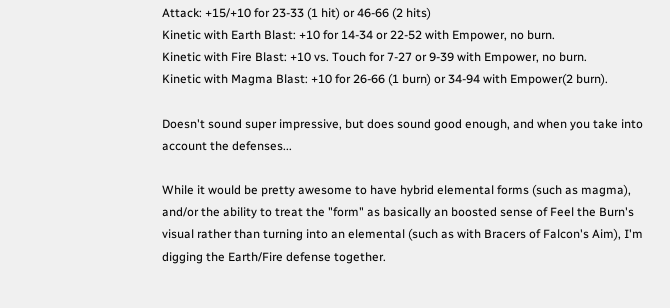Attack: +15/+10 for 23-33 (1 hit) or 46-66 (2 hits)
Kinetic with Earth Blast: +10 for 14-34 or 22-52 with Empower, no burn.
Kinetic with Fire Blast: +10 vs. Touch for 7-27 or 9-39 with Empower, no burn.
Kinetic with Magma Blast: +10 for 26-66 (1 burn) or 34-94 with Empower(2 burn).

Doesn't sound super impressive, but does sound good enough, and when you take into account the defenses...

While it would be pretty awesome to have hybrid elemental forms (such as magma), and/or the ability to treat the "form" as basically an boosted sense of Feel the Burn's visual rather than turning into an elemental (such as with Bracers of Falcon's Aim), I'm digging the Earth/Fire defense together.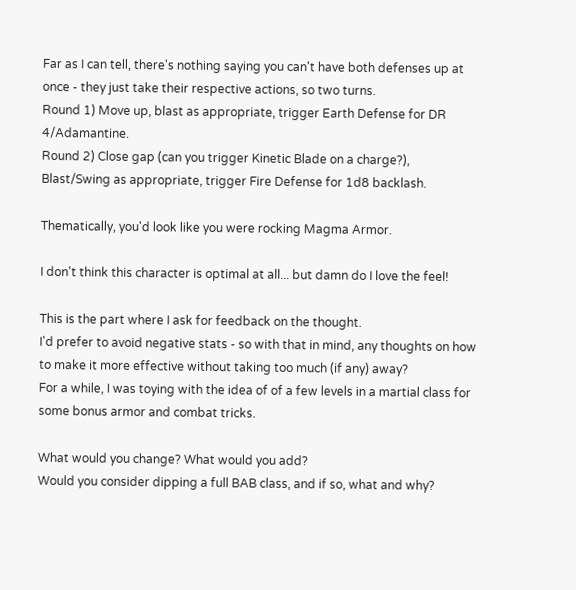Far as I can tell, there's nothing saying you can't have both defenses up at once - they just take their respective actions, so two turns.
Round 1) Move up, blast as appropriate, trigger Earth Defense for DR 4/Adamantine.
Round 2) Close gap (can you trigger Kinetic Blade on a charge?), Blast/Swing as appropriate, trigger Fire Defense for 1d8 backlash.

Thematically, you'd look like you were rocking Magma Armor.

I don't think this character is optimal at all... but damn do I love the feel!

This is the part where I ask for feedback on the thought.
I'd prefer to avoid negative stats - so with that in mind, any thoughts on how to make it more effective without taking too much (if any) away?
For a while, I was toying with the idea of of a few levels in a martial class for some bonus armor and combat tricks.

What would you change? What would you add?
Would you consider dipping a full BAB class, and if so, what and why?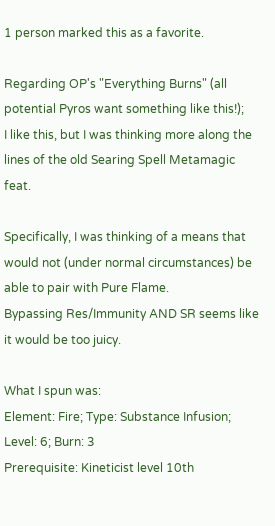1 person marked this as a favorite.

Regarding OP's "Everything Burns" (all potential Pyros want something like this!);
I like this, but I was thinking more along the lines of the old Searing Spell Metamagic feat.

Specifically, I was thinking of a means that would not (under normal circumstances) be able to pair with Pure Flame.
Bypassing Res/Immunity AND SR seems like it would be too juicy.

What I spun was:
Element: Fire; Type: Substance Infusion; Level: 6; Burn: 3
Prerequisite: Kineticist level 10th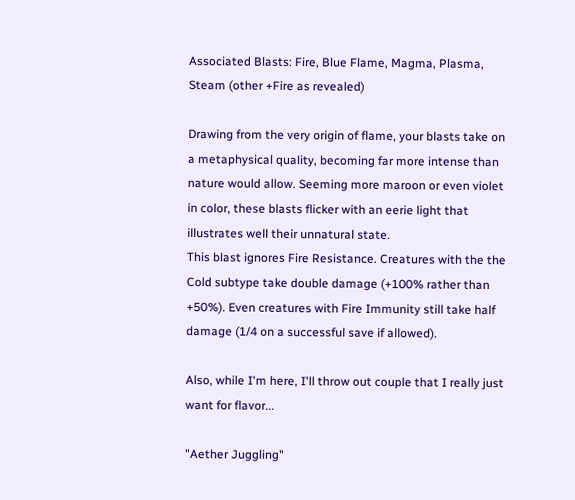Associated Blasts: Fire, Blue Flame, Magma, Plasma, Steam (other +Fire as revealed)

Drawing from the very origin of flame, your blasts take on a metaphysical quality, becoming far more intense than nature would allow. Seeming more maroon or even violet in color, these blasts flicker with an eerie light that illustrates well their unnatural state.
This blast ignores Fire Resistance. Creatures with the the Cold subtype take double damage (+100% rather than +50%). Even creatures with Fire Immunity still take half damage (1/4 on a successful save if allowed).

Also, while I'm here, I'll throw out couple that I really just want for flavor...

"Aether Juggling"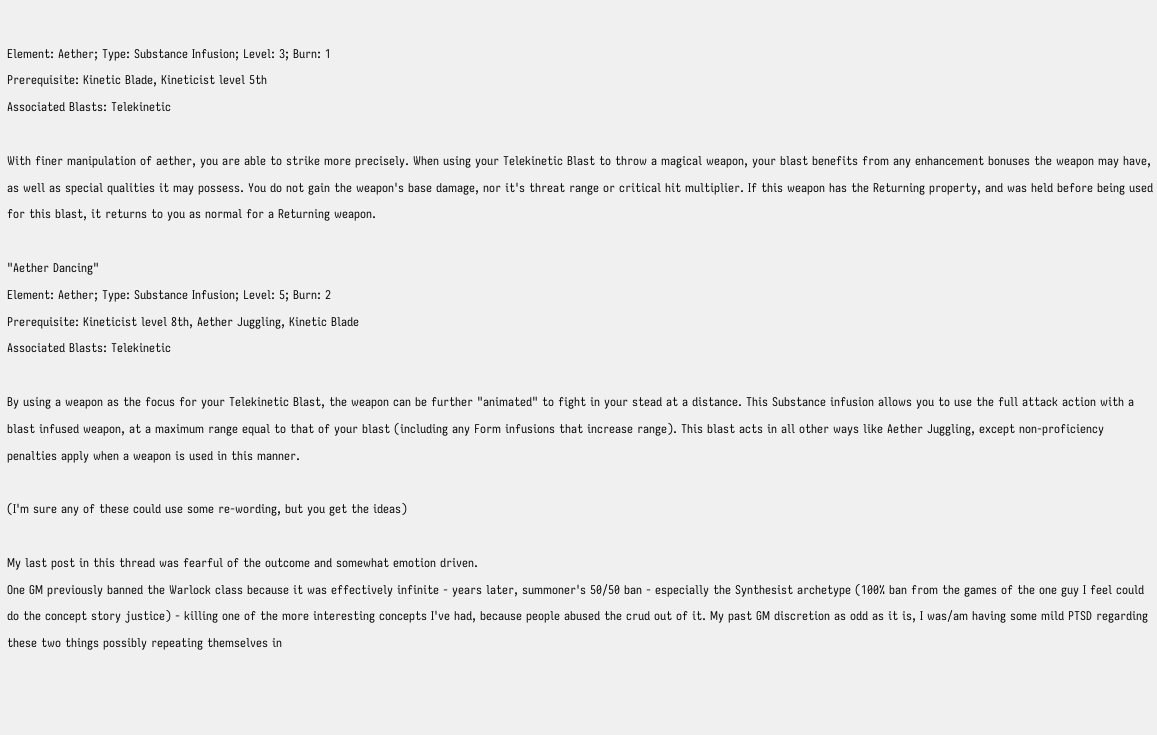Element: Aether; Type: Substance Infusion; Level: 3; Burn: 1
Prerequisite: Kinetic Blade, Kineticist level 5th
Associated Blasts: Telekinetic

With finer manipulation of aether, you are able to strike more precisely. When using your Telekinetic Blast to throw a magical weapon, your blast benefits from any enhancement bonuses the weapon may have, as well as special qualities it may possess. You do not gain the weapon's base damage, nor it's threat range or critical hit multiplier. If this weapon has the Returning property, and was held before being used for this blast, it returns to you as normal for a Returning weapon.

"Aether Dancing"
Element: Aether; Type: Substance Infusion; Level: 5; Burn: 2
Prerequisite: Kineticist level 8th, Aether Juggling, Kinetic Blade
Associated Blasts: Telekinetic

By using a weapon as the focus for your Telekinetic Blast, the weapon can be further "animated" to fight in your stead at a distance. This Substance infusion allows you to use the full attack action with a blast infused weapon, at a maximum range equal to that of your blast (including any Form infusions that increase range). This blast acts in all other ways like Aether Juggling, except non-proficiency penalties apply when a weapon is used in this manner.

(I'm sure any of these could use some re-wording, but you get the ideas)

My last post in this thread was fearful of the outcome and somewhat emotion driven.
One GM previously banned the Warlock class because it was effectively infinite - years later, summoner's 50/50 ban - especially the Synthesist archetype (100% ban from the games of the one guy I feel could do the concept story justice) - killing one of the more interesting concepts I've had, because people abused the crud out of it. My past GM discretion as odd as it is, I was/am having some mild PTSD regarding these two things possibly repeating themselves in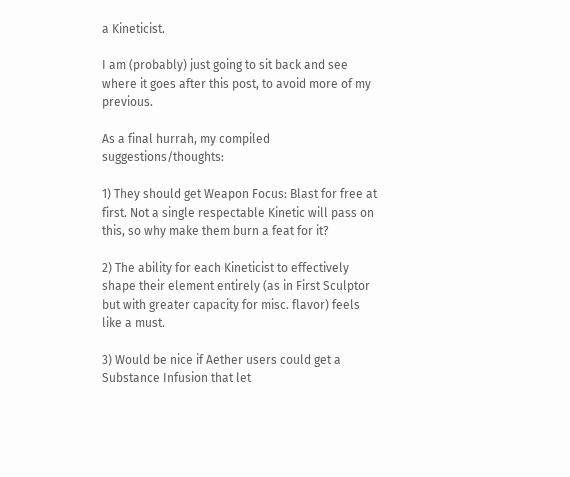a Kineticist.

I am (probably) just going to sit back and see where it goes after this post, to avoid more of my previous.

As a final hurrah, my compiled suggestions/thoughts:

1) They should get Weapon Focus: Blast for free at first. Not a single respectable Kinetic will pass on this, so why make them burn a feat for it?

2) The ability for each Kineticist to effectively shape their element entirely (as in First Sculptor but with greater capacity for misc. flavor) feels like a must.

3) Would be nice if Aether users could get a Substance Infusion that let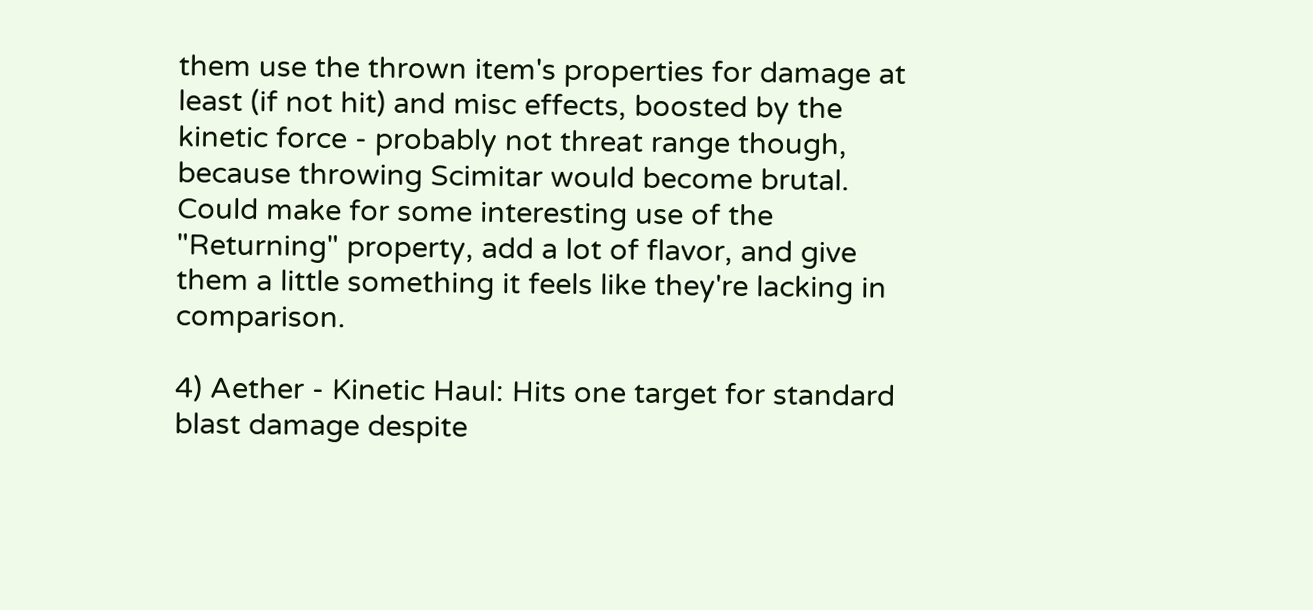them use the thrown item's properties for damage at least (if not hit) and misc effects, boosted by the kinetic force - probably not threat range though, because throwing Scimitar would become brutal. Could make for some interesting use of the "Returning" property, add a lot of flavor, and give them a little something it feels like they're lacking in comparison.

4) Aether - Kinetic Haul: Hits one target for standard blast damage despite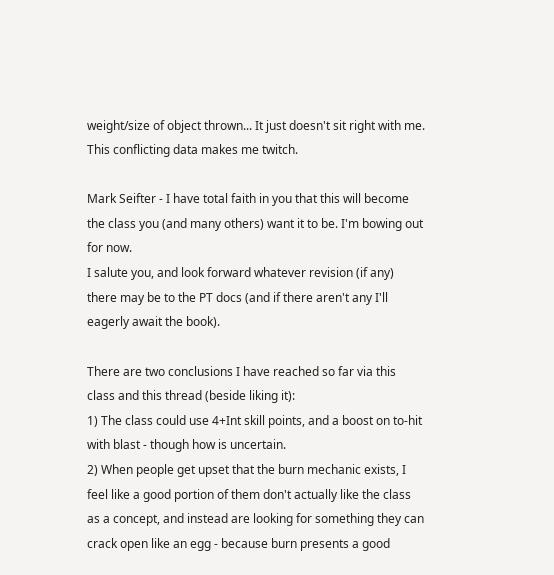weight/size of object thrown... It just doesn't sit right with me. This conflicting data makes me twitch.

Mark Seifter - I have total faith in you that this will become the class you (and many others) want it to be. I'm bowing out for now.
I salute you, and look forward whatever revision (if any) there may be to the PT docs (and if there aren't any I'll eagerly await the book).

There are two conclusions I have reached so far via this class and this thread (beside liking it):
1) The class could use 4+Int skill points, and a boost on to-hit with blast - though how is uncertain.
2) When people get upset that the burn mechanic exists, I feel like a good portion of them don't actually like the class as a concept, and instead are looking for something they can crack open like an egg - because burn presents a good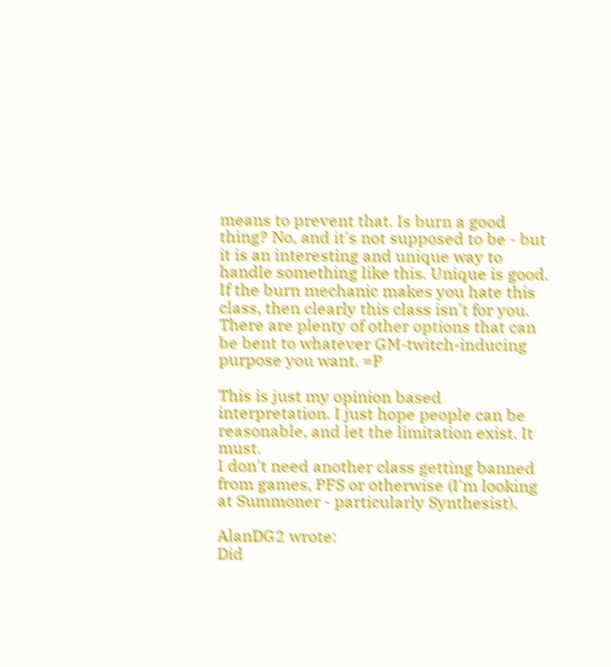means to prevent that. Is burn a good thing? No, and it's not supposed to be - but it is an interesting and unique way to handle something like this. Unique is good. If the burn mechanic makes you hate this class, then clearly this class isn't for you. There are plenty of other options that can be bent to whatever GM-twitch-inducing purpose you want. =P

This is just my opinion based interpretation. I just hope people can be reasonable, and let the limitation exist. It must.
I don't need another class getting banned from games, PFS or otherwise (I'm looking at Summoner - particularly Synthesist).

AlanDG2 wrote:
Did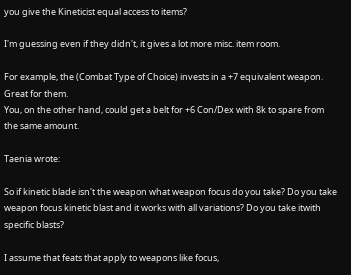you give the Kineticist equal access to items?

I'm guessing even if they didn't, it gives a lot more misc. item room.

For example, the (Combat Type of Choice) invests in a +7 equivalent weapon. Great for them.
You, on the other hand, could get a belt for +6 Con/Dex with 8k to spare from the same amount.

Taenia wrote:

So if kinetic blade isn't the weapon what weapon focus do you take? Do you take weapon focus kinetic blast and it works with all variations? Do you take itwith specific blasts?

I assume that feats that apply to weapons like focus,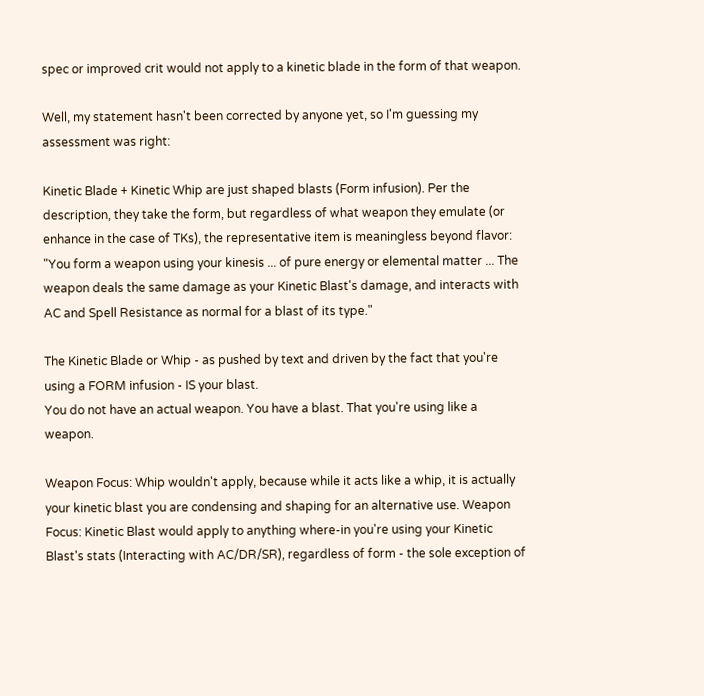spec or improved crit would not apply to a kinetic blade in the form of that weapon.

Well, my statement hasn't been corrected by anyone yet, so I'm guessing my assessment was right:

Kinetic Blade + Kinetic Whip are just shaped blasts (Form infusion). Per the description, they take the form, but regardless of what weapon they emulate (or enhance in the case of TKs), the representative item is meaningless beyond flavor: "You form a weapon using your kinesis ... of pure energy or elemental matter ... The weapon deals the same damage as your Kinetic Blast's damage, and interacts with AC and Spell Resistance as normal for a blast of its type."

The Kinetic Blade or Whip - as pushed by text and driven by the fact that you're using a FORM infusion - IS your blast.
You do not have an actual weapon. You have a blast. That you're using like a weapon.

Weapon Focus: Whip wouldn't apply, because while it acts like a whip, it is actually your kinetic blast you are condensing and shaping for an alternative use. Weapon Focus: Kinetic Blast would apply to anything where-in you're using your Kinetic Blast's stats (Interacting with AC/DR/SR), regardless of form - the sole exception of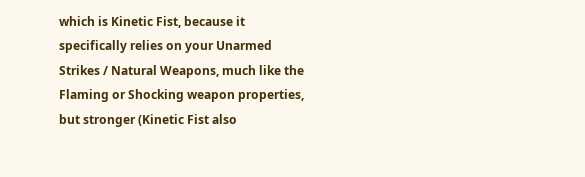which is Kinetic Fist, because it specifically relies on your Unarmed Strikes / Natural Weapons, much like the Flaming or Shocking weapon properties, but stronger (Kinetic Fist also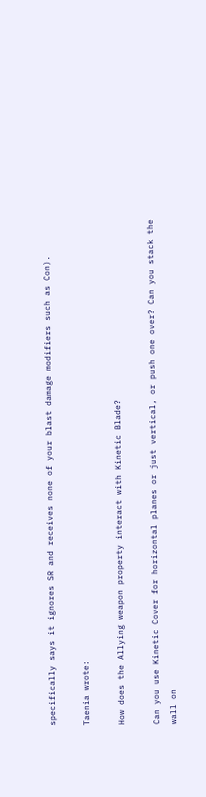specifically says it ignores SR and receives none of your blast damage modifiers such as Con).

Taenia wrote:

How does the Allying weapon property interact with Kinetic Blade?

Can you use Kinetic Cover for horizontal planes or just vertical, or push one over? Can you stack the wall on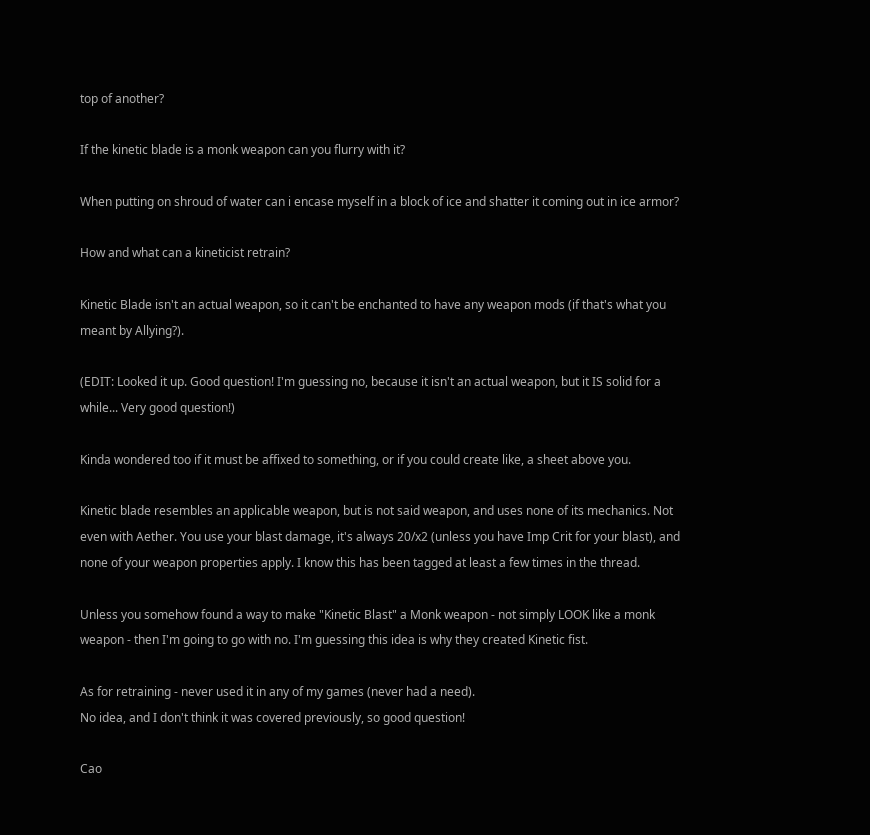top of another?

If the kinetic blade is a monk weapon can you flurry with it?

When putting on shroud of water can i encase myself in a block of ice and shatter it coming out in ice armor?

How and what can a kineticist retrain?

Kinetic Blade isn't an actual weapon, so it can't be enchanted to have any weapon mods (if that's what you meant by Allying?).

(EDIT: Looked it up. Good question! I'm guessing no, because it isn't an actual weapon, but it IS solid for a while... Very good question!)

Kinda wondered too if it must be affixed to something, or if you could create like, a sheet above you.

Kinetic blade resembles an applicable weapon, but is not said weapon, and uses none of its mechanics. Not even with Aether. You use your blast damage, it's always 20/x2 (unless you have Imp Crit for your blast), and none of your weapon properties apply. I know this has been tagged at least a few times in the thread.

Unless you somehow found a way to make "Kinetic Blast" a Monk weapon - not simply LOOK like a monk weapon - then I'm going to go with no. I'm guessing this idea is why they created Kinetic fist.

As for retraining - never used it in any of my games (never had a need).
No idea, and I don't think it was covered previously, so good question!

Cao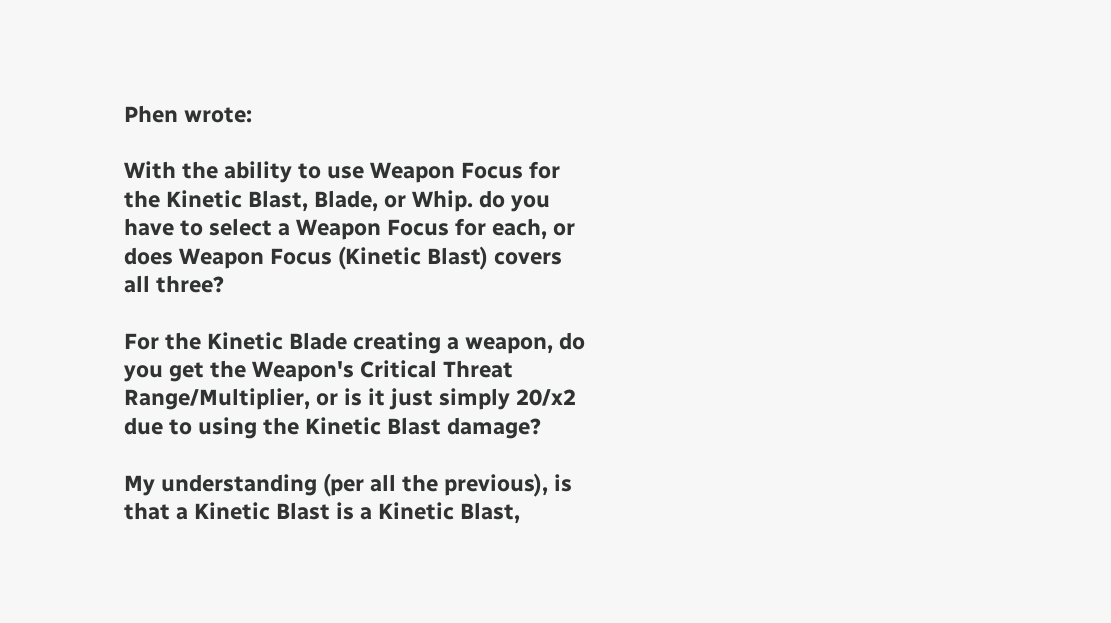Phen wrote:

With the ability to use Weapon Focus for the Kinetic Blast, Blade, or Whip. do you have to select a Weapon Focus for each, or does Weapon Focus (Kinetic Blast) covers all three?

For the Kinetic Blade creating a weapon, do you get the Weapon's Critical Threat Range/Multiplier, or is it just simply 20/x2 due to using the Kinetic Blast damage?

My understanding (per all the previous), is that a Kinetic Blast is a Kinetic Blast,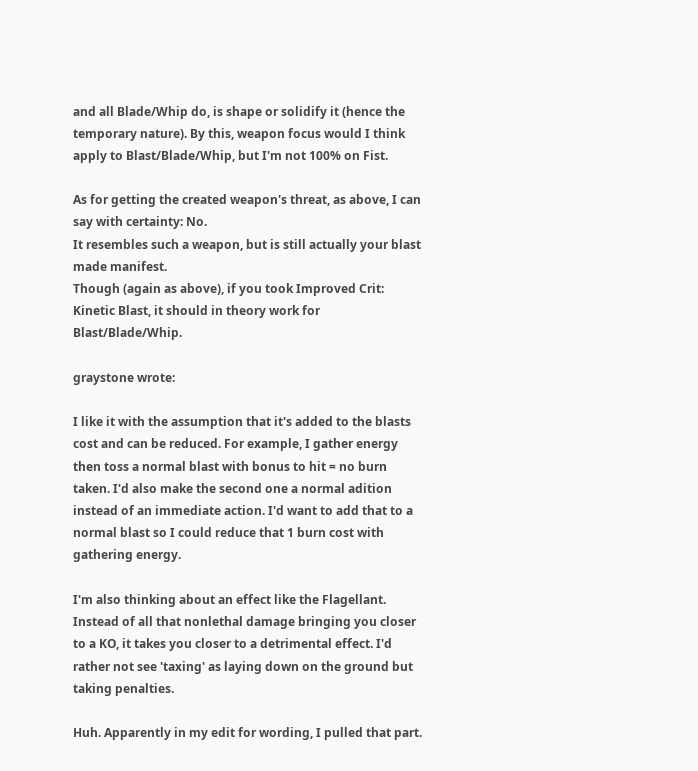and all Blade/Whip do, is shape or solidify it (hence the temporary nature). By this, weapon focus would I think apply to Blast/Blade/Whip, but I'm not 100% on Fist.

As for getting the created weapon's threat, as above, I can say with certainty: No.
It resembles such a weapon, but is still actually your blast made manifest.
Though (again as above), if you took Improved Crit: Kinetic Blast, it should in theory work for Blast/Blade/Whip.

graystone wrote:

I like it with the assumption that it's added to the blasts cost and can be reduced. For example, I gather energy then toss a normal blast with bonus to hit = no burn taken. I'd also make the second one a normal adition instead of an immediate action. I'd want to add that to a normal blast so I could reduce that 1 burn cost with gathering energy.

I'm also thinking about an effect like the Flagellant. Instead of all that nonlethal damage bringing you closer to a KO, it takes you closer to a detrimental effect. I'd rather not see 'taxing' as laying down on the ground but taking penalties.

Huh. Apparently in my edit for wording, I pulled that part.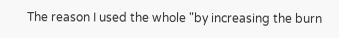The reason I used the whole "by increasing the burn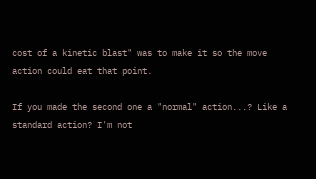cost of a kinetic blast" was to make it so the move action could eat that point.

If you made the second one a "normal" action...? Like a standard action? I'm not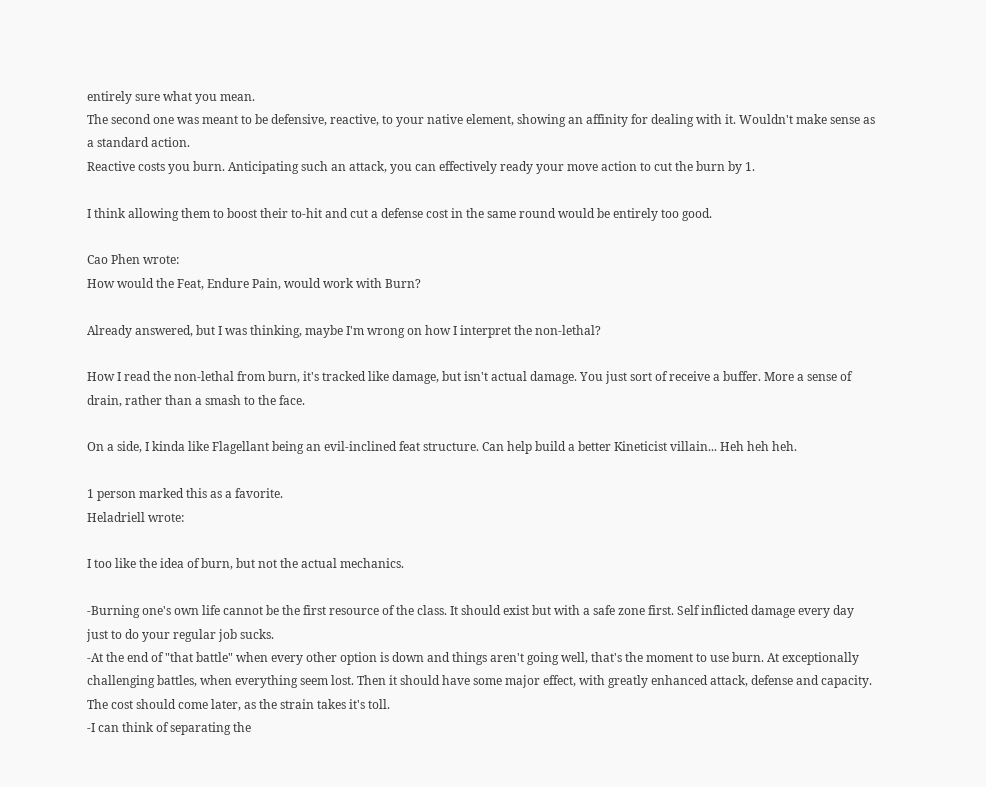entirely sure what you mean.
The second one was meant to be defensive, reactive, to your native element, showing an affinity for dealing with it. Wouldn't make sense as a standard action.
Reactive costs you burn. Anticipating such an attack, you can effectively ready your move action to cut the burn by 1.

I think allowing them to boost their to-hit and cut a defense cost in the same round would be entirely too good.

Cao Phen wrote:
How would the Feat, Endure Pain, would work with Burn?

Already answered, but I was thinking, maybe I'm wrong on how I interpret the non-lethal?

How I read the non-lethal from burn, it's tracked like damage, but isn't actual damage. You just sort of receive a buffer. More a sense of drain, rather than a smash to the face.

On a side, I kinda like Flagellant being an evil-inclined feat structure. Can help build a better Kineticist villain... Heh heh heh.

1 person marked this as a favorite.
Heladriell wrote:

I too like the idea of burn, but not the actual mechanics.

-Burning one's own life cannot be the first resource of the class. It should exist but with a safe zone first. Self inflicted damage every day just to do your regular job sucks.
-At the end of "that battle" when every other option is down and things aren't going well, that's the moment to use burn. At exceptionally challenging battles, when everything seem lost. Then it should have some major effect, with greatly enhanced attack, defense and capacity. The cost should come later, as the strain takes it's toll.
-I can think of separating the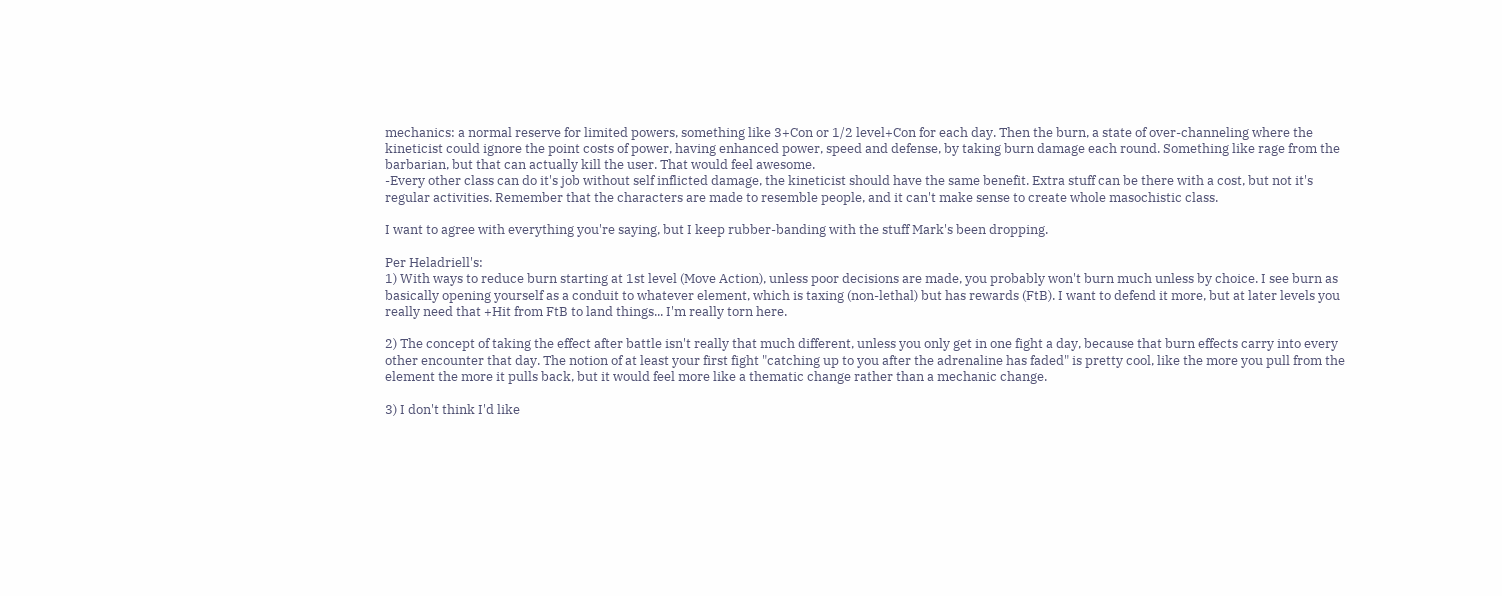mechanics: a normal reserve for limited powers, something like 3+Con or 1/2 level+Con for each day. Then the burn, a state of over-channeling where the kineticist could ignore the point costs of power, having enhanced power, speed and defense, by taking burn damage each round. Something like rage from the barbarian, but that can actually kill the user. That would feel awesome.
-Every other class can do it's job without self inflicted damage, the kineticist should have the same benefit. Extra stuff can be there with a cost, but not it's regular activities. Remember that the characters are made to resemble people, and it can't make sense to create whole masochistic class.

I want to agree with everything you're saying, but I keep rubber-banding with the stuff Mark's been dropping.

Per Heladriell's:
1) With ways to reduce burn starting at 1st level (Move Action), unless poor decisions are made, you probably won't burn much unless by choice. I see burn as basically opening yourself as a conduit to whatever element, which is taxing (non-lethal) but has rewards (FtB). I want to defend it more, but at later levels you really need that +Hit from FtB to land things... I'm really torn here.

2) The concept of taking the effect after battle isn't really that much different, unless you only get in one fight a day, because that burn effects carry into every other encounter that day. The notion of at least your first fight "catching up to you after the adrenaline has faded" is pretty cool, like the more you pull from the element the more it pulls back, but it would feel more like a thematic change rather than a mechanic change.

3) I don't think I'd like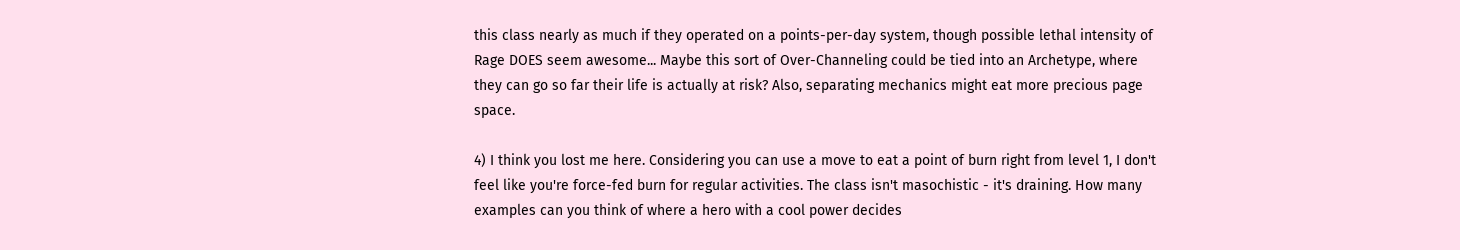this class nearly as much if they operated on a points-per-day system, though possible lethal intensity of Rage DOES seem awesome... Maybe this sort of Over-Channeling could be tied into an Archetype, where they can go so far their life is actually at risk? Also, separating mechanics might eat more precious page space.

4) I think you lost me here. Considering you can use a move to eat a point of burn right from level 1, I don't feel like you're force-fed burn for regular activities. The class isn't masochistic - it's draining. How many examples can you think of where a hero with a cool power decides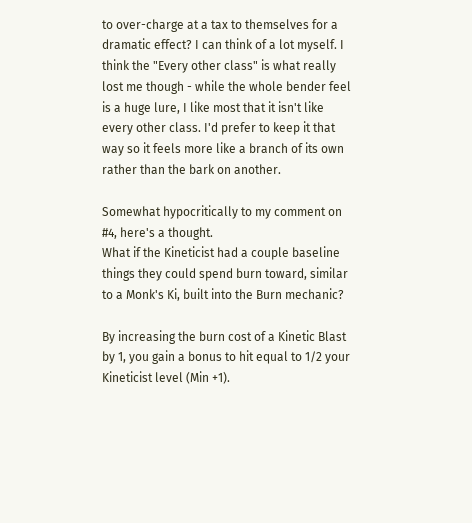to over-charge at a tax to themselves for a dramatic effect? I can think of a lot myself. I think the "Every other class" is what really lost me though - while the whole bender feel is a huge lure, I like most that it isn't like every other class. I'd prefer to keep it that way so it feels more like a branch of its own rather than the bark on another.

Somewhat hypocritically to my comment on #4, here's a thought.
What if the Kineticist had a couple baseline things they could spend burn toward, similar to a Monk's Ki, built into the Burn mechanic?

By increasing the burn cost of a Kinetic Blast by 1, you gain a bonus to hit equal to 1/2 your Kineticist level (Min +1).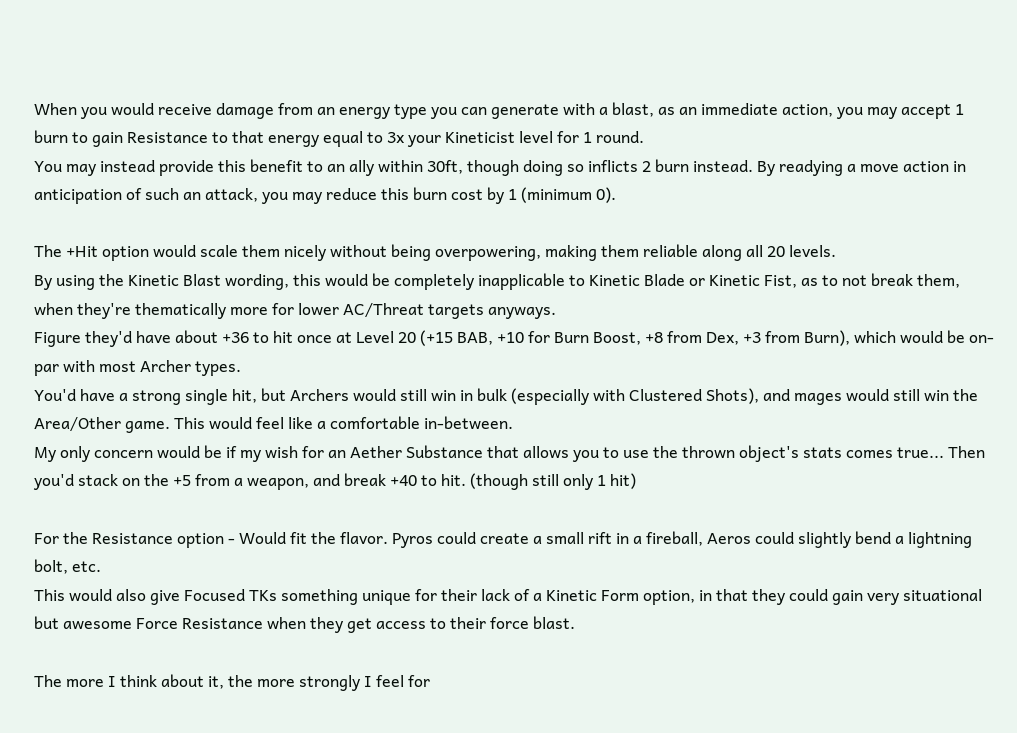When you would receive damage from an energy type you can generate with a blast, as an immediate action, you may accept 1 burn to gain Resistance to that energy equal to 3x your Kineticist level for 1 round.
You may instead provide this benefit to an ally within 30ft, though doing so inflicts 2 burn instead. By readying a move action in anticipation of such an attack, you may reduce this burn cost by 1 (minimum 0).

The +Hit option would scale them nicely without being overpowering, making them reliable along all 20 levels.
By using the Kinetic Blast wording, this would be completely inapplicable to Kinetic Blade or Kinetic Fist, as to not break them, when they're thematically more for lower AC/Threat targets anyways.
Figure they'd have about +36 to hit once at Level 20 (+15 BAB, +10 for Burn Boost, +8 from Dex, +3 from Burn), which would be on-par with most Archer types.
You'd have a strong single hit, but Archers would still win in bulk (especially with Clustered Shots), and mages would still win the Area/Other game. This would feel like a comfortable in-between.
My only concern would be if my wish for an Aether Substance that allows you to use the thrown object's stats comes true... Then you'd stack on the +5 from a weapon, and break +40 to hit. (though still only 1 hit)

For the Resistance option - Would fit the flavor. Pyros could create a small rift in a fireball, Aeros could slightly bend a lightning bolt, etc.
This would also give Focused TKs something unique for their lack of a Kinetic Form option, in that they could gain very situational but awesome Force Resistance when they get access to their force blast.

The more I think about it, the more strongly I feel for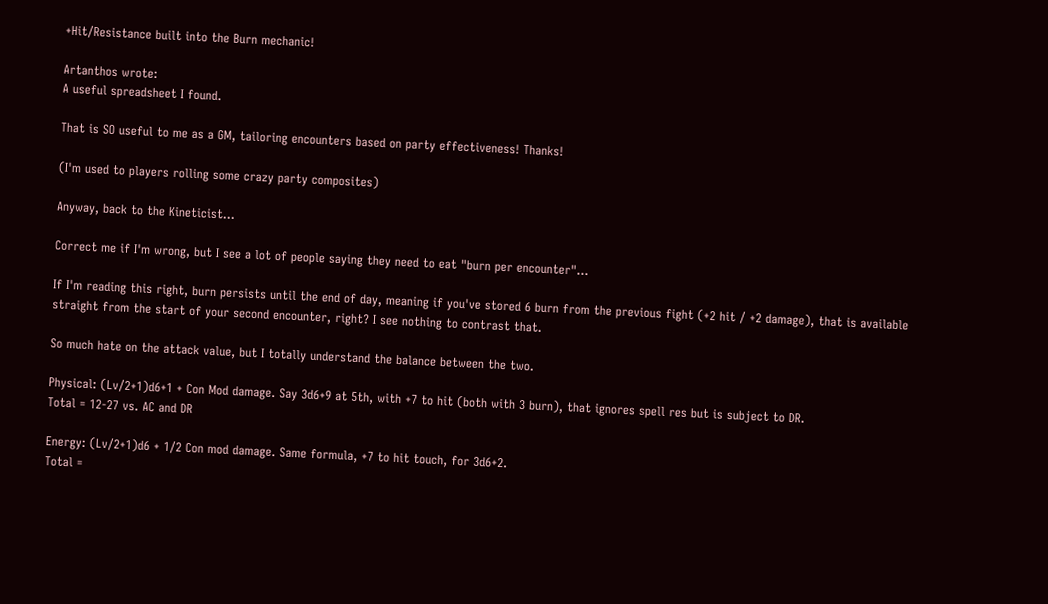+Hit/Resistance built into the Burn mechanic!

Artanthos wrote:
A useful spreadsheet I found.

That is SO useful to me as a GM, tailoring encounters based on party effectiveness! Thanks!

(I'm used to players rolling some crazy party composites)

Anyway, back to the Kineticist...

Correct me if I'm wrong, but I see a lot of people saying they need to eat "burn per encounter"...

If I'm reading this right, burn persists until the end of day, meaning if you've stored 6 burn from the previous fight (+2 hit / +2 damage), that is available straight from the start of your second encounter, right? I see nothing to contrast that.

So much hate on the attack value, but I totally understand the balance between the two.

Physical: (Lv/2+1)d6+1 + Con Mod damage. Say 3d6+9 at 5th, with +7 to hit (both with 3 burn), that ignores spell res but is subject to DR.
Total = 12-27 vs. AC and DR

Energy: (Lv/2+1)d6 + 1/2 Con mod damage. Same formula, +7 to hit touch, for 3d6+2.
Total =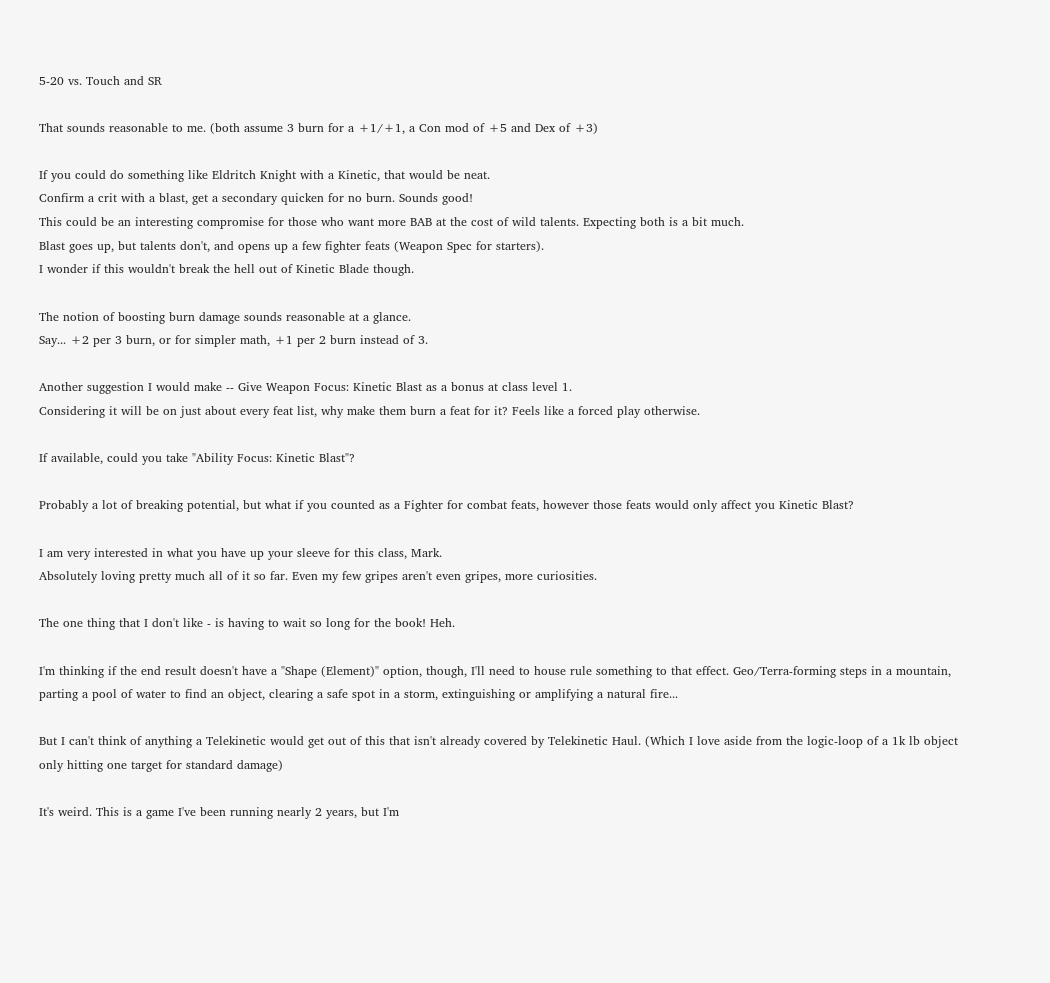5-20 vs. Touch and SR

That sounds reasonable to me. (both assume 3 burn for a +1/+1, a Con mod of +5 and Dex of +3)

If you could do something like Eldritch Knight with a Kinetic, that would be neat.
Confirm a crit with a blast, get a secondary quicken for no burn. Sounds good!
This could be an interesting compromise for those who want more BAB at the cost of wild talents. Expecting both is a bit much.
Blast goes up, but talents don't, and opens up a few fighter feats (Weapon Spec for starters).
I wonder if this wouldn't break the hell out of Kinetic Blade though.

The notion of boosting burn damage sounds reasonable at a glance.
Say... +2 per 3 burn, or for simpler math, +1 per 2 burn instead of 3.

Another suggestion I would make -- Give Weapon Focus: Kinetic Blast as a bonus at class level 1.
Considering it will be on just about every feat list, why make them burn a feat for it? Feels like a forced play otherwise.

If available, could you take "Ability Focus: Kinetic Blast"?

Probably a lot of breaking potential, but what if you counted as a Fighter for combat feats, however those feats would only affect you Kinetic Blast?

I am very interested in what you have up your sleeve for this class, Mark.
Absolutely loving pretty much all of it so far. Even my few gripes aren't even gripes, more curiosities.

The one thing that I don't like - is having to wait so long for the book! Heh.

I'm thinking if the end result doesn't have a "Shape (Element)" option, though, I'll need to house rule something to that effect. Geo/Terra-forming steps in a mountain, parting a pool of water to find an object, clearing a safe spot in a storm, extinguishing or amplifying a natural fire...

But I can't think of anything a Telekinetic would get out of this that isn't already covered by Telekinetic Haul. (Which I love aside from the logic-loop of a 1k lb object only hitting one target for standard damage)

It's weird. This is a game I've been running nearly 2 years, but I'm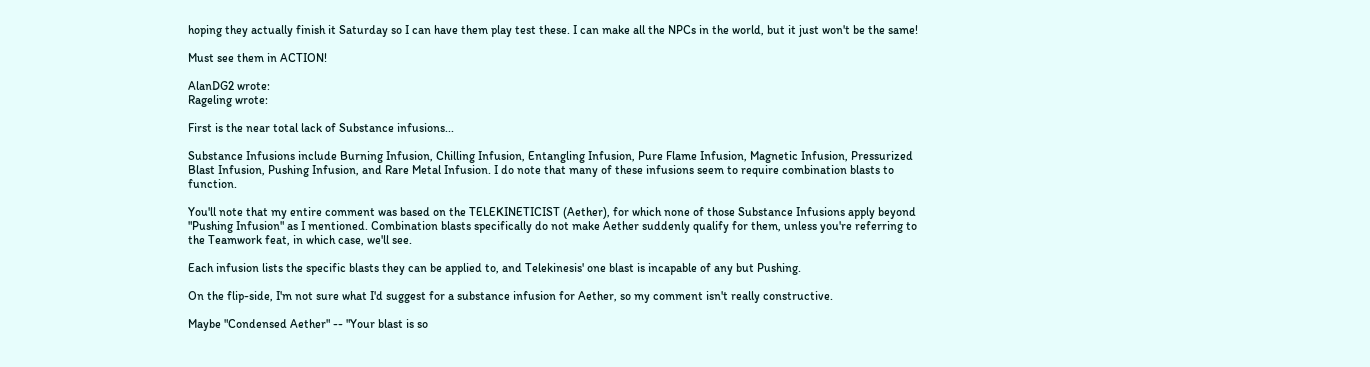hoping they actually finish it Saturday so I can have them play test these. I can make all the NPCs in the world, but it just won't be the same!

Must see them in ACTION!

AlanDG2 wrote:
Rageling wrote:

First is the near total lack of Substance infusions...

Substance Infusions include Burning Infusion, Chilling Infusion, Entangling Infusion, Pure Flame Infusion, Magnetic Infusion, Pressurized Blast Infusion, Pushing Infusion, and Rare Metal Infusion. I do note that many of these infusions seem to require combination blasts to function.

You'll note that my entire comment was based on the TELEKINETICIST (Aether), for which none of those Substance Infusions apply beyond "Pushing Infusion" as I mentioned. Combination blasts specifically do not make Aether suddenly qualify for them, unless you're referring to the Teamwork feat, in which case, we'll see.

Each infusion lists the specific blasts they can be applied to, and Telekinesis' one blast is incapable of any but Pushing.

On the flip-side, I'm not sure what I'd suggest for a substance infusion for Aether, so my comment isn't really constructive.

Maybe "Condensed Aether" -- "Your blast is so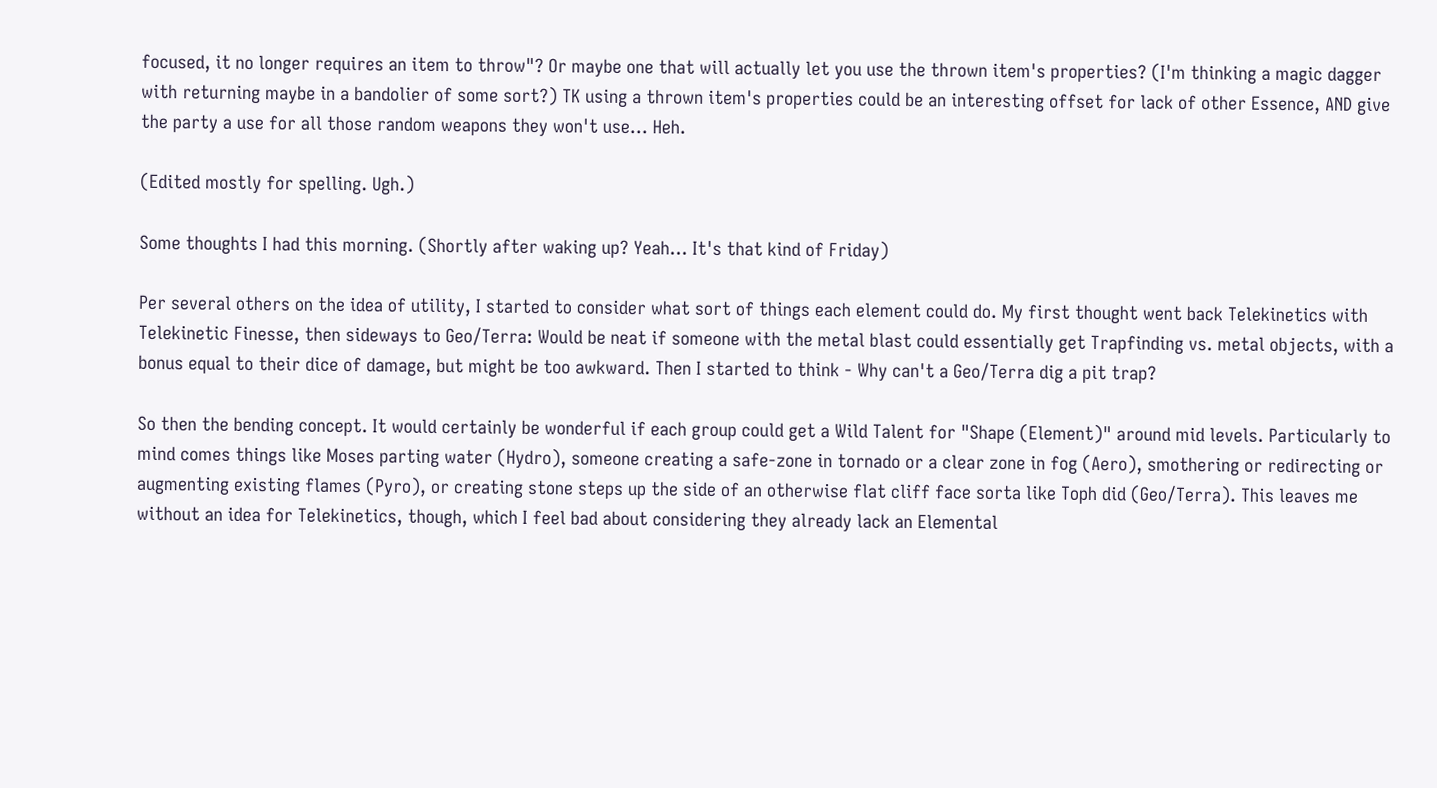focused, it no longer requires an item to throw"? Or maybe one that will actually let you use the thrown item's properties? (I'm thinking a magic dagger with returning maybe in a bandolier of some sort?) TK using a thrown item's properties could be an interesting offset for lack of other Essence, AND give the party a use for all those random weapons they won't use... Heh.

(Edited mostly for spelling. Ugh.)

Some thoughts I had this morning. (Shortly after waking up? Yeah... It's that kind of Friday)

Per several others on the idea of utility, I started to consider what sort of things each element could do. My first thought went back Telekinetics with Telekinetic Finesse, then sideways to Geo/Terra: Would be neat if someone with the metal blast could essentially get Trapfinding vs. metal objects, with a bonus equal to their dice of damage, but might be too awkward. Then I started to think - Why can't a Geo/Terra dig a pit trap?

So then the bending concept. It would certainly be wonderful if each group could get a Wild Talent for "Shape (Element)" around mid levels. Particularly to mind comes things like Moses parting water (Hydro), someone creating a safe-zone in tornado or a clear zone in fog (Aero), smothering or redirecting or augmenting existing flames (Pyro), or creating stone steps up the side of an otherwise flat cliff face sorta like Toph did (Geo/Terra). This leaves me without an idea for Telekinetics, though, which I feel bad about considering they already lack an Elemental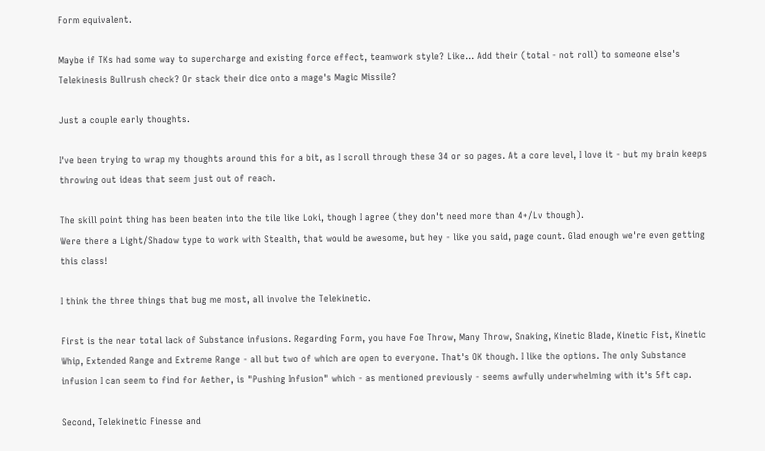Form equivalent.

Maybe if TKs had some way to supercharge and existing force effect, teamwork style? Like... Add their (total - not roll) to someone else's Telekinesis Bullrush check? Or stack their dice onto a mage's Magic Missile?

Just a couple early thoughts.

I've been trying to wrap my thoughts around this for a bit, as I scroll through these 34 or so pages. At a core level, I love it - but my brain keeps throwing out ideas that seem just out of reach.

The skill point thing has been beaten into the tile like Loki, though I agree (they don't need more than 4+/Lv though).
Were there a Light/Shadow type to work with Stealth, that would be awesome, but hey - like you said, page count. Glad enough we're even getting this class!

I think the three things that bug me most, all involve the Telekinetic.

First is the near total lack of Substance infusions. Regarding Form, you have Foe Throw, Many Throw, Snaking, Kinetic Blade, Kinetic Fist, Kinetic Whip, Extended Range and Extreme Range - all but two of which are open to everyone. That's OK though. I like the options. The only Substance infusion I can seem to find for Aether, is "Pushing Infusion" which - as mentioned previously - seems awfully underwhelming with it's 5ft cap.

Second, Telekinetic Finesse and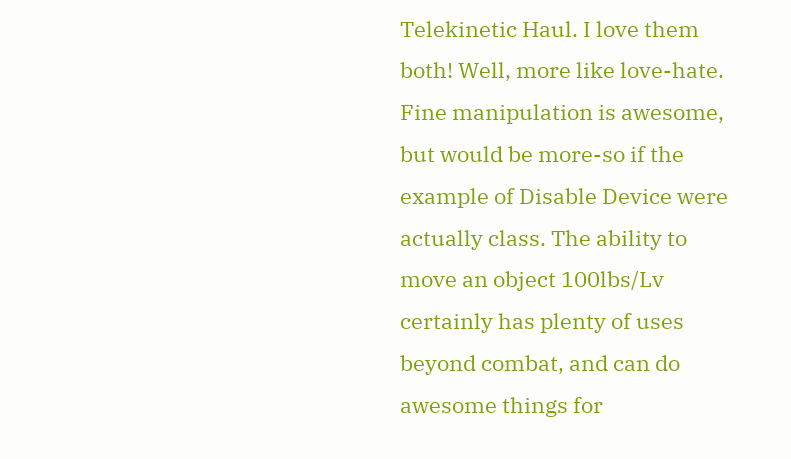Telekinetic Haul. I love them both! Well, more like love-hate. Fine manipulation is awesome, but would be more-so if the example of Disable Device were actually class. The ability to move an object 100lbs/Lv certainly has plenty of uses beyond combat, and can do awesome things for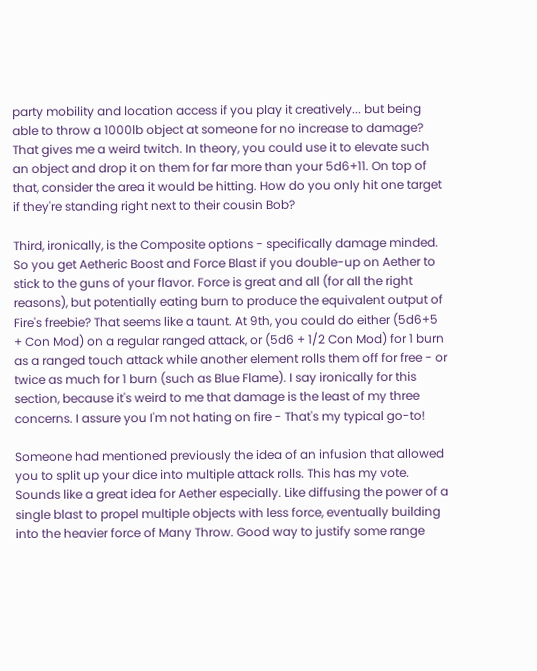party mobility and location access if you play it creatively... but being able to throw a 1000lb object at someone for no increase to damage? That gives me a weird twitch. In theory, you could use it to elevate such an object and drop it on them for far more than your 5d6+11. On top of that, consider the area it would be hitting. How do you only hit one target if they're standing right next to their cousin Bob?

Third, ironically, is the Composite options - specifically damage minded. So you get Aetheric Boost and Force Blast if you double-up on Aether to stick to the guns of your flavor. Force is great and all (for all the right reasons), but potentially eating burn to produce the equivalent output of Fire's freebie? That seems like a taunt. At 9th, you could do either (5d6+5 + Con Mod) on a regular ranged attack, or (5d6 + 1/2 Con Mod) for 1 burn as a ranged touch attack while another element rolls them off for free - or twice as much for 1 burn (such as Blue Flame). I say ironically for this section, because it's weird to me that damage is the least of my three concerns. I assure you I'm not hating on fire - That's my typical go-to!

Someone had mentioned previously the idea of an infusion that allowed you to split up your dice into multiple attack rolls. This has my vote. Sounds like a great idea for Aether especially. Like diffusing the power of a single blast to propel multiple objects with less force, eventually building into the heavier force of Many Throw. Good way to justify some range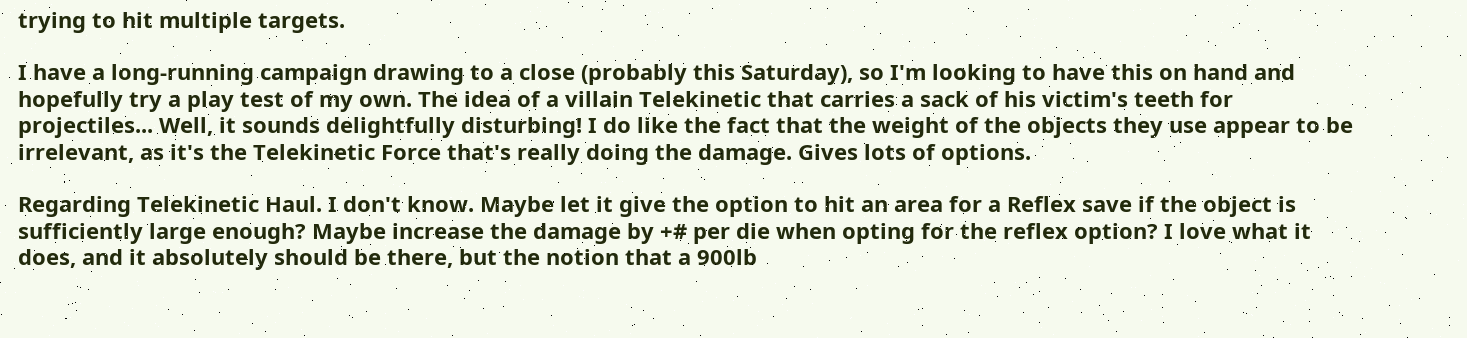trying to hit multiple targets.

I have a long-running campaign drawing to a close (probably this Saturday), so I'm looking to have this on hand and hopefully try a play test of my own. The idea of a villain Telekinetic that carries a sack of his victim's teeth for projectiles... Well, it sounds delightfully disturbing! I do like the fact that the weight of the objects they use appear to be irrelevant, as it's the Telekinetic Force that's really doing the damage. Gives lots of options.

Regarding Telekinetic Haul. I don't know. Maybe let it give the option to hit an area for a Reflex save if the object is sufficiently large enough? Maybe increase the damage by +# per die when opting for the reflex option? I love what it does, and it absolutely should be there, but the notion that a 900lb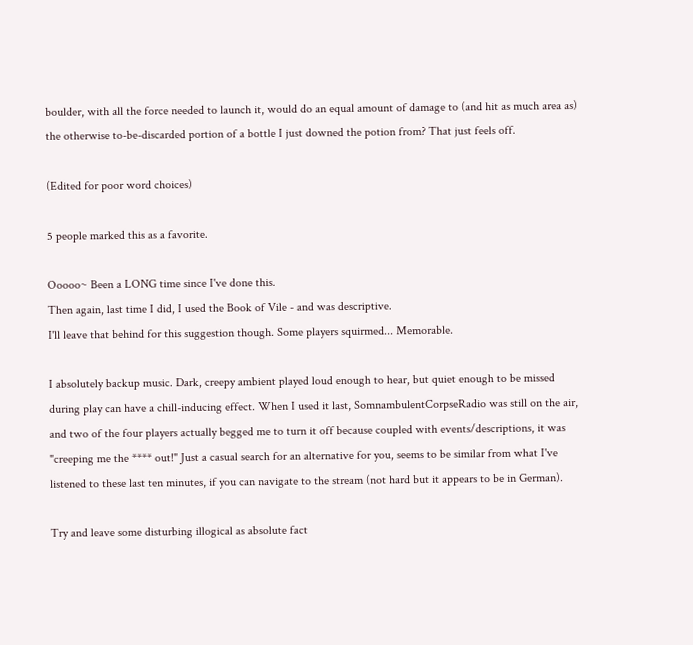boulder, with all the force needed to launch it, would do an equal amount of damage to (and hit as much area as) the otherwise to-be-discarded portion of a bottle I just downed the potion from? That just feels off.

(Edited for poor word choices)

5 people marked this as a favorite.

Ooooo~ Been a LONG time since I've done this.
Then again, last time I did, I used the Book of Vile - and was descriptive.
I'll leave that behind for this suggestion though. Some players squirmed... Memorable.

I absolutely backup music. Dark, creepy ambient played loud enough to hear, but quiet enough to be missed during play can have a chill-inducing effect. When I used it last, SomnambulentCorpseRadio was still on the air, and two of the four players actually begged me to turn it off because coupled with events/descriptions, it was "creeping me the **** out!" Just a casual search for an alternative for you, seems to be similar from what I've listened to these last ten minutes, if you can navigate to the stream (not hard but it appears to be in German).

Try and leave some disturbing illogical as absolute fact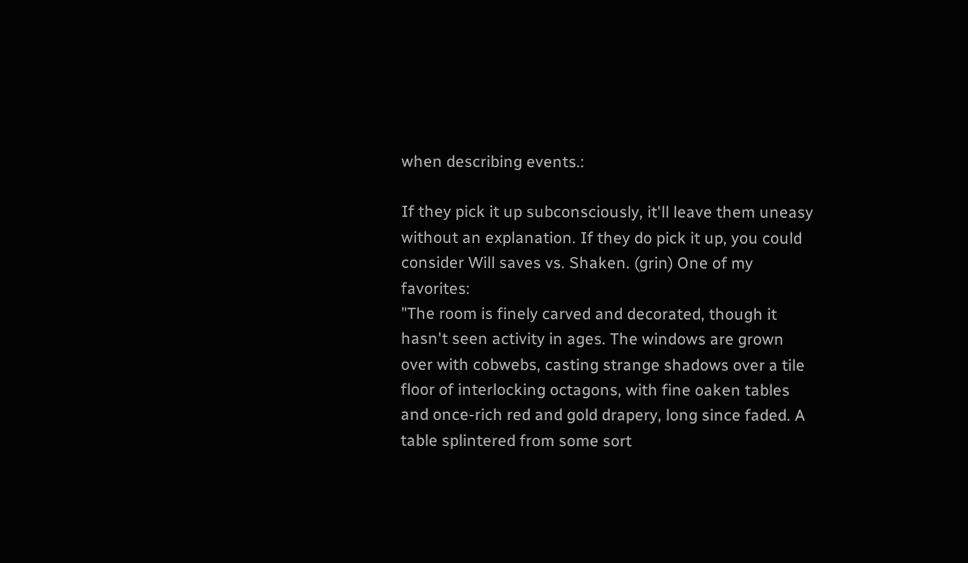when describing events.:

If they pick it up subconsciously, it'll leave them uneasy without an explanation. If they do pick it up, you could consider Will saves vs. Shaken. (grin) One of my favorites:
"The room is finely carved and decorated, though it hasn't seen activity in ages. The windows are grown over with cobwebs, casting strange shadows over a tile floor of interlocking octagons, with fine oaken tables and once-rich red and gold drapery, long since faded. A table splintered from some sort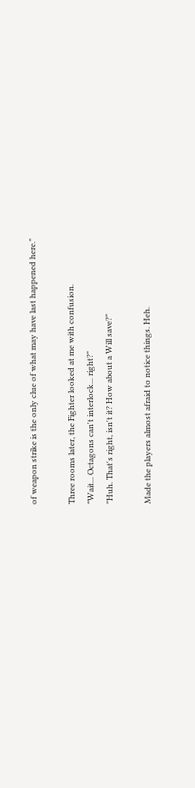of weapon strike is the only clue of what may have last happened here."

Three rooms later, the Fighter looked at me with confusion.
"Wait... Octagons can't interlock... right?"
"Huh. That's right, isn't it? How about a Will save?"

Made the players almost afraid to notice things. Heh.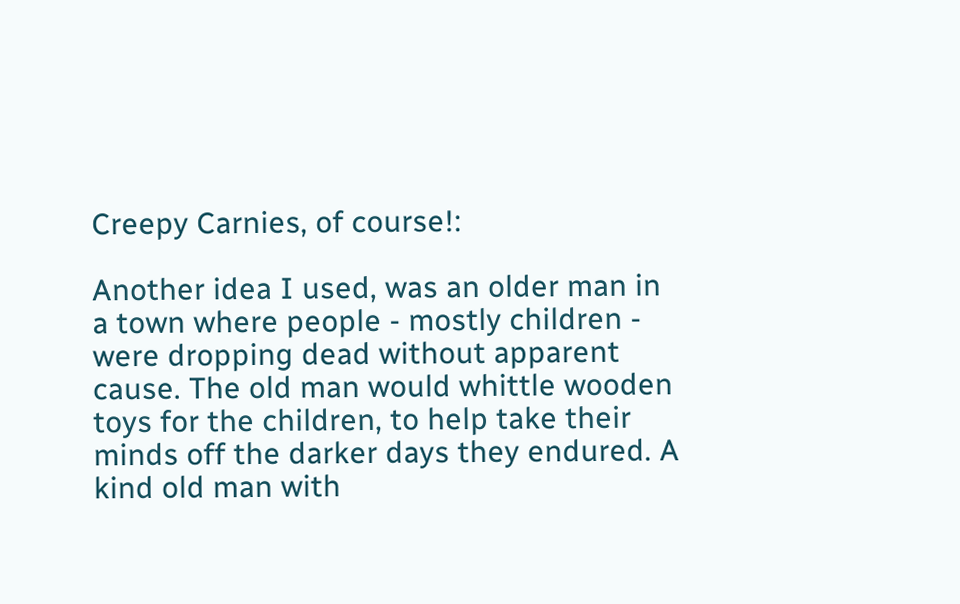Creepy Carnies, of course!:

Another idea I used, was an older man in a town where people - mostly children - were dropping dead without apparent cause. The old man would whittle wooden toys for the children, to help take their minds off the darker days they endured. A kind old man with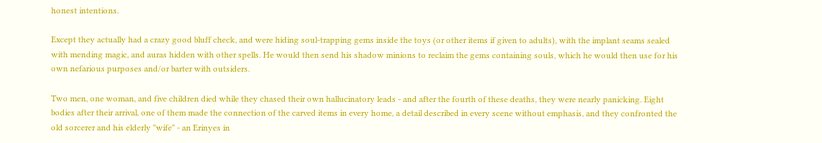honest intentions.

Except they actually had a crazy good bluff check, and were hiding soul-trapping gems inside the toys (or other items if given to adults), with the implant seams sealed with mending magic, and auras hidden with other spells. He would then send his shadow minions to reclaim the gems containing souls, which he would then use for his own nefarious purposes and/or barter with outsiders.

Two men, one woman, and five children died while they chased their own hallucinatory leads - and after the fourth of these deaths, they were nearly panicking. Eight bodies after their arrival, one of them made the connection of the carved items in every home, a detail described in every scene without emphasis, and they confronted the old sorcerer and his elderly "wife" - an Erinyes in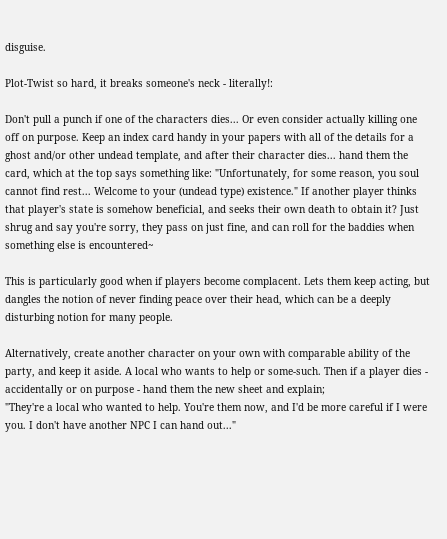disguise.

Plot-Twist so hard, it breaks someone's neck - literally!:

Don't pull a punch if one of the characters dies... Or even consider actually killing one off on purpose. Keep an index card handy in your papers with all of the details for a ghost and/or other undead template, and after their character dies... hand them the card, which at the top says something like: "Unfortunately, for some reason, you soul cannot find rest... Welcome to your (undead type) existence." If another player thinks that player's state is somehow beneficial, and seeks their own death to obtain it? Just shrug and say you're sorry, they pass on just fine, and can roll for the baddies when something else is encountered~

This is particularly good when if players become complacent. Lets them keep acting, but dangles the notion of never finding peace over their head, which can be a deeply disturbing notion for many people.

Alternatively, create another character on your own with comparable ability of the party, and keep it aside. A local who wants to help or some-such. Then if a player dies - accidentally or on purpose - hand them the new sheet and explain;
"They're a local who wanted to help. You're them now, and I'd be more careful if I were you. I don't have another NPC I can hand out..."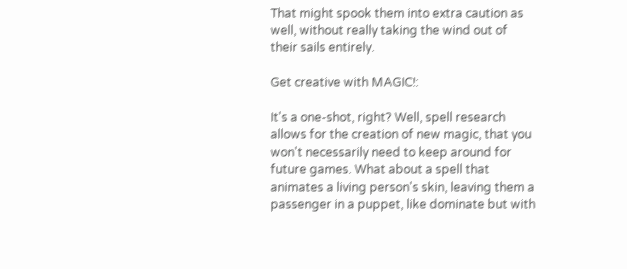That might spook them into extra caution as well, without really taking the wind out of their sails entirely.

Get creative with MAGIC!:

It's a one-shot, right? Well, spell research allows for the creation of new magic, that you won't necessarily need to keep around for future games. What about a spell that animates a living person's skin, leaving them a passenger in a puppet, like dominate but with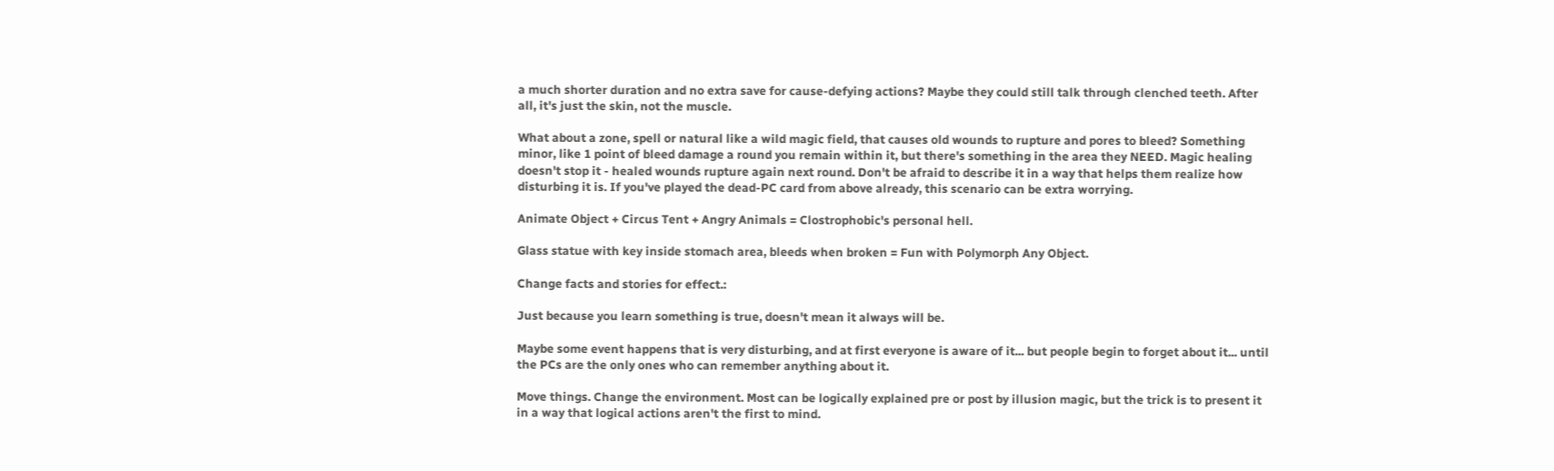a much shorter duration and no extra save for cause-defying actions? Maybe they could still talk through clenched teeth. After all, it's just the skin, not the muscle.

What about a zone, spell or natural like a wild magic field, that causes old wounds to rupture and pores to bleed? Something minor, like 1 point of bleed damage a round you remain within it, but there's something in the area they NEED. Magic healing doesn't stop it - healed wounds rupture again next round. Don't be afraid to describe it in a way that helps them realize how disturbing it is. If you've played the dead-PC card from above already, this scenario can be extra worrying.

Animate Object + Circus Tent + Angry Animals = Clostrophobic's personal hell.

Glass statue with key inside stomach area, bleeds when broken = Fun with Polymorph Any Object.

Change facts and stories for effect.:

Just because you learn something is true, doesn't mean it always will be.

Maybe some event happens that is very disturbing, and at first everyone is aware of it... but people begin to forget about it... until the PCs are the only ones who can remember anything about it.

Move things. Change the environment. Most can be logically explained pre or post by illusion magic, but the trick is to present it in a way that logical actions aren't the first to mind.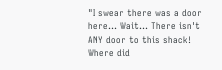"I swear there was a door here... Wait... There isn't ANY door to this shack! Where did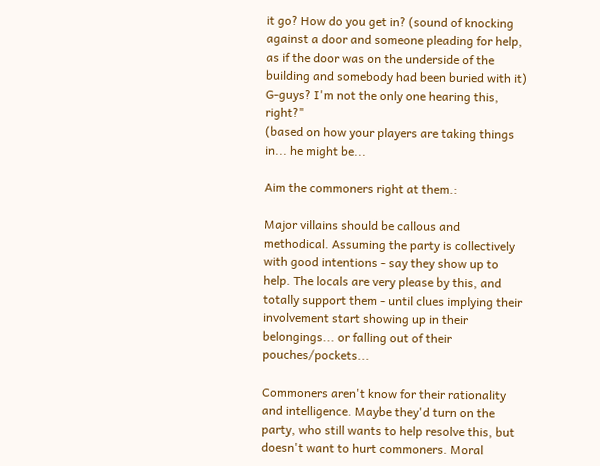it go? How do you get in? (sound of knocking against a door and someone pleading for help, as if the door was on the underside of the building and somebody had been buried with it) G-guys? I'm not the only one hearing this, right?"
(based on how your players are taking things in... he might be...

Aim the commoners right at them.:

Major villains should be callous and methodical. Assuming the party is collectively with good intentions - say they show up to help. The locals are very please by this, and totally support them - until clues implying their involvement start showing up in their belongings... or falling out of their pouches/pockets...

Commoners aren't know for their rationality and intelligence. Maybe they'd turn on the party, who still wants to help resolve this, but doesn't want to hurt commoners. Moral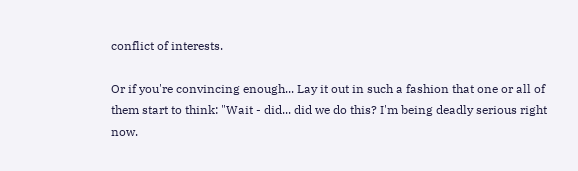conflict of interests.

Or if you're convincing enough... Lay it out in such a fashion that one or all of them start to think: "Wait - did... did we do this? I'm being deadly serious right now.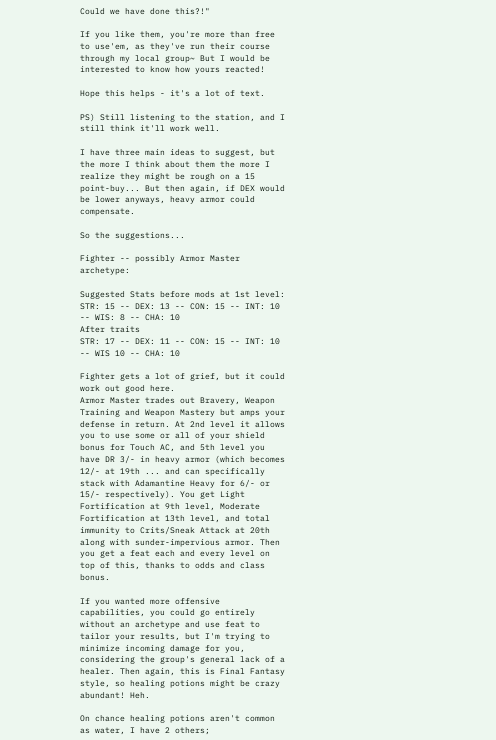Could we have done this?!"

If you like them, you're more than free to use'em, as they've run their course through my local group~ But I would be interested to know how yours reacted!

Hope this helps - it's a lot of text.

PS) Still listening to the station, and I still think it'll work well.

I have three main ideas to suggest, but the more I think about them the more I realize they might be rough on a 15 point-buy... But then again, if DEX would be lower anyways, heavy armor could compensate.

So the suggestions...

Fighter -- possibly Armor Master archetype:

Suggested Stats before mods at 1st level:
STR: 15 -- DEX: 13 -- CON: 15 -- INT: 10 -- WIS: 8 -- CHA: 10
After traits
STR: 17 -- DEX: 11 -- CON: 15 -- INT: 10 -- WIS 10 -- CHA: 10

Fighter gets a lot of grief, but it could work out good here.
Armor Master trades out Bravery, Weapon Training and Weapon Mastery but amps your defense in return. At 2nd level it allows you to use some or all of your shield bonus for Touch AC, and 5th level you have DR 3/- in heavy armor (which becomes 12/- at 19th ... and can specifically stack with Adamantine Heavy for 6/- or 15/- respectively). You get Light Fortification at 9th level, Moderate Fortification at 13th level, and total immunity to Crits/Sneak Attack at 20th along with sunder-impervious armor. Then you get a feat each and every level on top of this, thanks to odds and class bonus.

If you wanted more offensive capabilities, you could go entirely without an archetype and use feat to tailor your results, but I'm trying to minimize incoming damage for you, considering the group's general lack of a healer. Then again, this is Final Fantasy style, so healing potions might be crazy abundant! Heh.

On chance healing potions aren't common as water, I have 2 others;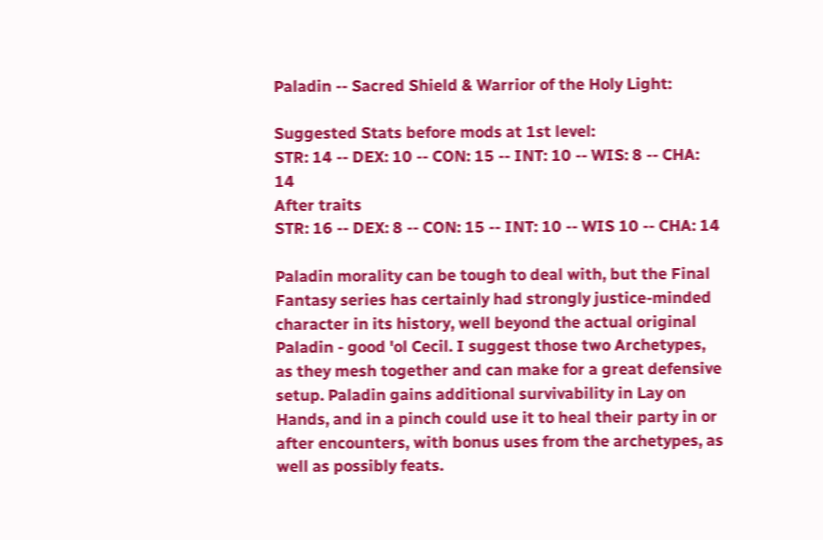Paladin -- Sacred Shield & Warrior of the Holy Light:

Suggested Stats before mods at 1st level:
STR: 14 -- DEX: 10 -- CON: 15 -- INT: 10 -- WIS: 8 -- CHA: 14
After traits
STR: 16 -- DEX: 8 -- CON: 15 -- INT: 10 -- WIS 10 -- CHA: 14

Paladin morality can be tough to deal with, but the Final Fantasy series has certainly had strongly justice-minded character in its history, well beyond the actual original Paladin - good 'ol Cecil. I suggest those two Archetypes, as they mesh together and can make for a great defensive setup. Paladin gains additional survivability in Lay on Hands, and in a pinch could use it to heal their party in or after encounters, with bonus uses from the archetypes, as well as possibly feats.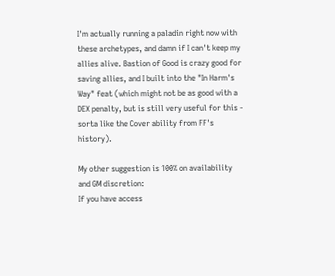I'm actually running a paladin right now with these archetypes, and damn if I can't keep my allies alive. Bastion of Good is crazy good for saving allies, and I built into the "In Harm's Way" feat (which might not be as good with a DEX penalty, but is still very useful for this - sorta like the Cover ability from FF's history).

My other suggestion is 100% on availability and GM discretion:
If you have access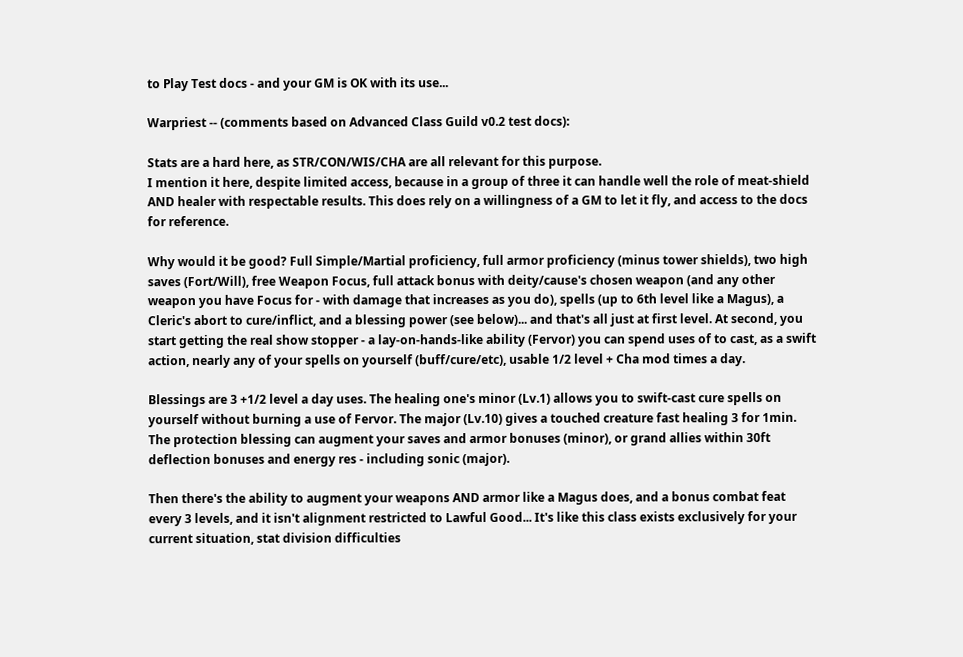to Play Test docs - and your GM is OK with its use...

Warpriest -- (comments based on Advanced Class Guild v0.2 test docs):

Stats are a hard here, as STR/CON/WIS/CHA are all relevant for this purpose.
I mention it here, despite limited access, because in a group of three it can handle well the role of meat-shield AND healer with respectable results. This does rely on a willingness of a GM to let it fly, and access to the docs for reference.

Why would it be good? Full Simple/Martial proficiency, full armor proficiency (minus tower shields), two high saves (Fort/Will), free Weapon Focus, full attack bonus with deity/cause's chosen weapon (and any other weapon you have Focus for - with damage that increases as you do), spells (up to 6th level like a Magus), a Cleric's abort to cure/inflict, and a blessing power (see below)... and that's all just at first level. At second, you start getting the real show stopper - a lay-on-hands-like ability (Fervor) you can spend uses of to cast, as a swift action, nearly any of your spells on yourself (buff/cure/etc), usable 1/2 level + Cha mod times a day.

Blessings are 3 +1/2 level a day uses. The healing one's minor (Lv.1) allows you to swift-cast cure spells on yourself without burning a use of Fervor. The major (Lv.10) gives a touched creature fast healing 3 for 1min. The protection blessing can augment your saves and armor bonuses (minor), or grand allies within 30ft deflection bonuses and energy res - including sonic (major).

Then there's the ability to augment your weapons AND armor like a Magus does, and a bonus combat feat every 3 levels, and it isn't alignment restricted to Lawful Good... It's like this class exists exclusively for your current situation, stat division difficulties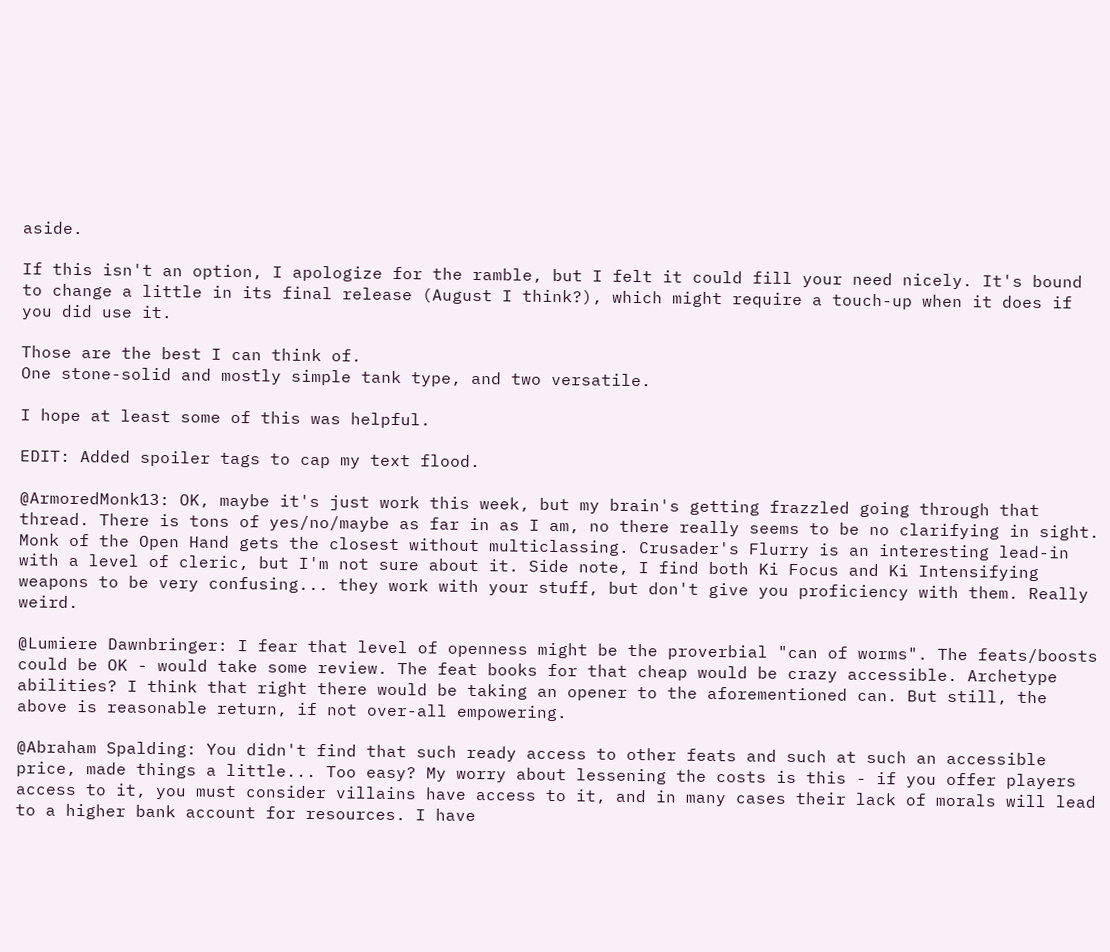aside.

If this isn't an option, I apologize for the ramble, but I felt it could fill your need nicely. It's bound to change a little in its final release (August I think?), which might require a touch-up when it does if you did use it.

Those are the best I can think of.
One stone-solid and mostly simple tank type, and two versatile.

I hope at least some of this was helpful.

EDIT: Added spoiler tags to cap my text flood.

@ArmoredMonk13: OK, maybe it's just work this week, but my brain's getting frazzled going through that thread. There is tons of yes/no/maybe as far in as I am, no there really seems to be no clarifying in sight. Monk of the Open Hand gets the closest without multiclassing. Crusader's Flurry is an interesting lead-in with a level of cleric, but I'm not sure about it. Side note, I find both Ki Focus and Ki Intensifying weapons to be very confusing... they work with your stuff, but don't give you proficiency with them. Really weird.

@Lumiere Dawnbringer: I fear that level of openness might be the proverbial "can of worms". The feats/boosts could be OK - would take some review. The feat books for that cheap would be crazy accessible. Archetype abilities? I think that right there would be taking an opener to the aforementioned can. But still, the above is reasonable return, if not over-all empowering.

@Abraham Spalding: You didn't find that such ready access to other feats and such at such an accessible price, made things a little... Too easy? My worry about lessening the costs is this - if you offer players access to it, you must consider villains have access to it, and in many cases their lack of morals will lead to a higher bank account for resources. I have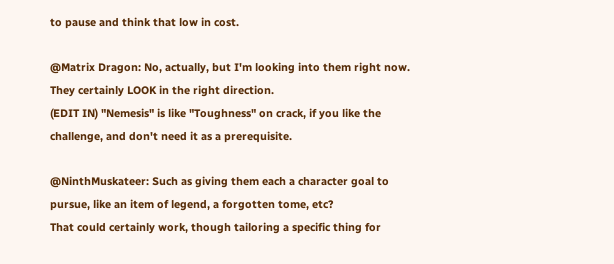to pause and think that low in cost.

@Matrix Dragon: No, actually, but I'm looking into them right now. They certainly LOOK in the right direction.
(EDIT IN) "Nemesis" is like "Toughness" on crack, if you like the challenge, and don't need it as a prerequisite.

@NinthMuskateer: Such as giving them each a character goal to pursue, like an item of legend, a forgotten tome, etc?
That could certainly work, though tailoring a specific thing for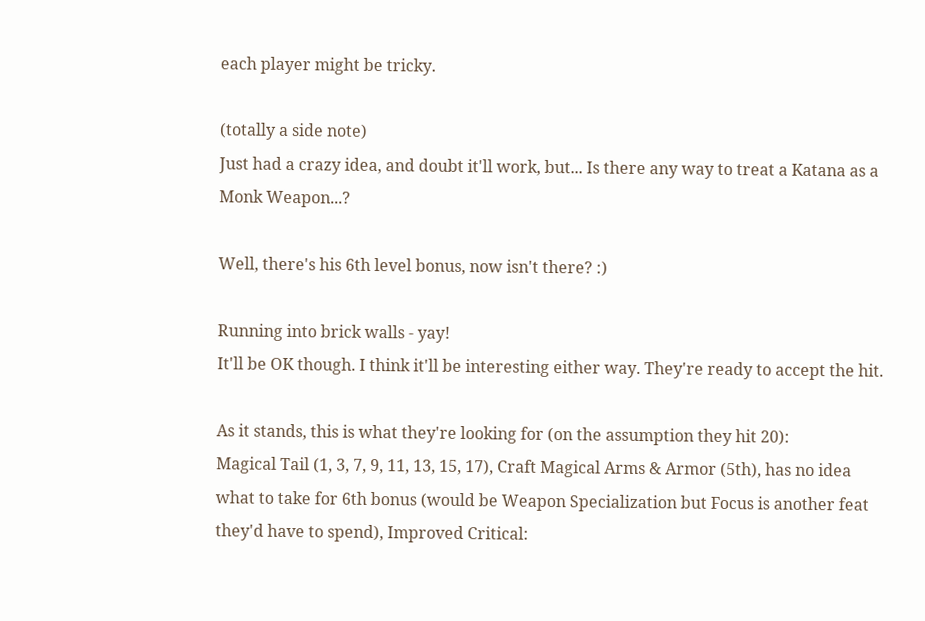each player might be tricky.

(totally a side note)
Just had a crazy idea, and doubt it'll work, but... Is there any way to treat a Katana as a Monk Weapon...?

Well, there's his 6th level bonus, now isn't there? :)

Running into brick walls - yay!
It'll be OK though. I think it'll be interesting either way. They're ready to accept the hit.

As it stands, this is what they're looking for (on the assumption they hit 20):
Magical Tail (1, 3, 7, 9, 11, 13, 15, 17), Craft Magical Arms & Armor (5th), has no idea what to take for 6th bonus (would be Weapon Specialization but Focus is another feat they'd have to spend), Improved Critical: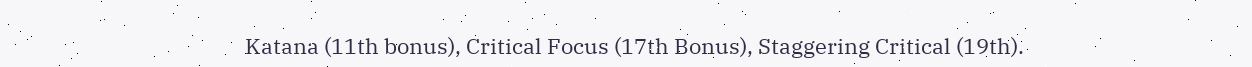Katana (11th bonus), Critical Focus (17th Bonus), Staggering Critical (19th).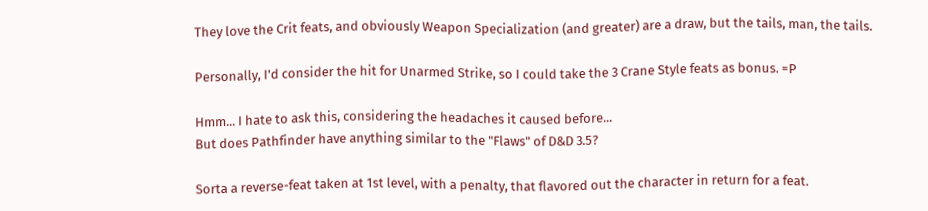They love the Crit feats, and obviously Weapon Specialization (and greater) are a draw, but the tails, man, the tails.

Personally, I'd consider the hit for Unarmed Strike, so I could take the 3 Crane Style feats as bonus. =P

Hmm... I hate to ask this, considering the headaches it caused before...
But does Pathfinder have anything similar to the "Flaws" of D&D 3.5?

Sorta a reverse-feat taken at 1st level, with a penalty, that flavored out the character in return for a feat.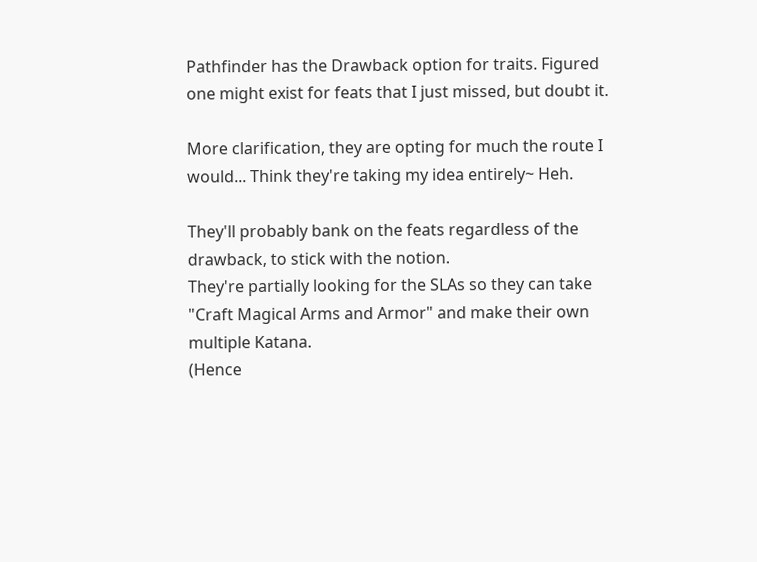Pathfinder has the Drawback option for traits. Figured one might exist for feats that I just missed, but doubt it.

More clarification, they are opting for much the route I would... Think they're taking my idea entirely~ Heh.

They'll probably bank on the feats regardless of the drawback, to stick with the notion.
They're partially looking for the SLAs so they can take "Craft Magical Arms and Armor" and make their own multiple Katana.
(Hence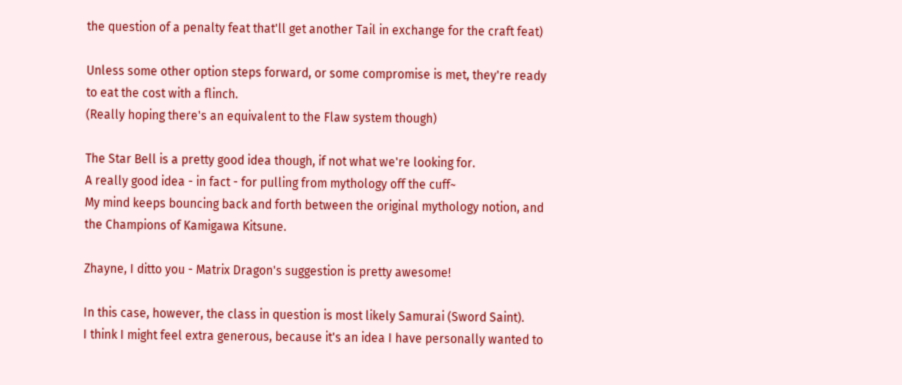the question of a penalty feat that'll get another Tail in exchange for the craft feat)

Unless some other option steps forward, or some compromise is met, they're ready to eat the cost with a flinch.
(Really hoping there's an equivalent to the Flaw system though)

The Star Bell is a pretty good idea though, if not what we're looking for.
A really good idea - in fact - for pulling from mythology off the cuff~
My mind keeps bouncing back and forth between the original mythology notion, and the Champions of Kamigawa Kitsune.

Zhayne, I ditto you - Matrix Dragon's suggestion is pretty awesome!

In this case, however, the class in question is most likely Samurai (Sword Saint).
I think I might feel extra generous, because it's an idea I have personally wanted to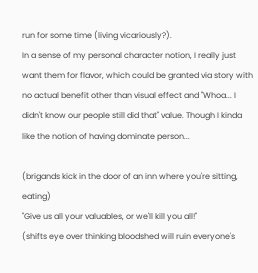run for some time (living vicariously?).
In a sense of my personal character notion, I really just want them for flavor, which could be granted via story with no actual benefit other than visual effect and "Whoa... I didn't know our people still did that" value. Though I kinda like the notion of having dominate person...

(brigands kick in the door of an inn where you're sitting, eating)
"Give us all your valuables, or we'll kill you all!"
(shifts eye over thinking bloodshed will ruin everyone's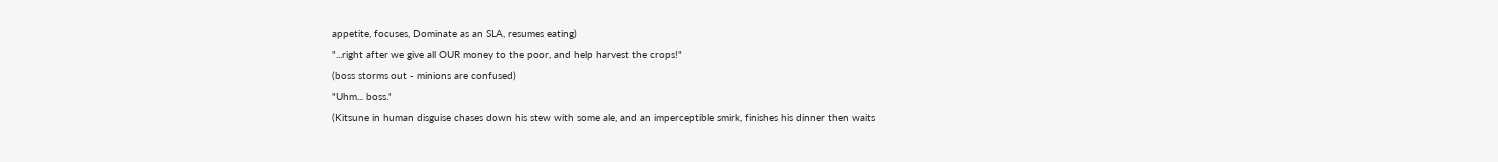appetite, focuses, Dominate as an SLA, resumes eating)
"...right after we give all OUR money to the poor, and help harvest the crops!"
(boss storms out - minions are confused)
"Uhm... boss."
(Kitsune in human disguise chases down his stew with some ale, and an imperceptible smirk, finishes his dinner then waits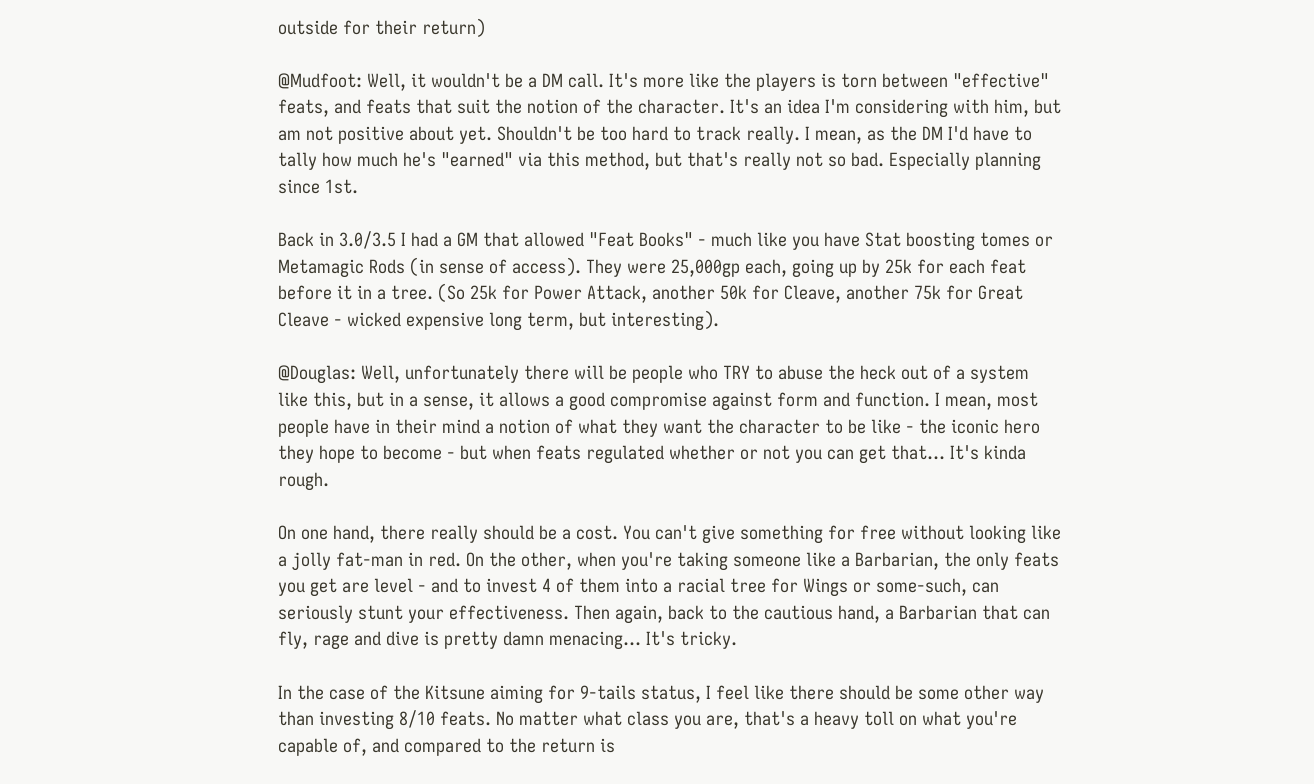outside for their return)

@Mudfoot: Well, it wouldn't be a DM call. It's more like the players is torn between "effective" feats, and feats that suit the notion of the character. It's an idea I'm considering with him, but am not positive about yet. Shouldn't be too hard to track really. I mean, as the DM I'd have to tally how much he's "earned" via this method, but that's really not so bad. Especially planning since 1st.

Back in 3.0/3.5 I had a GM that allowed "Feat Books" - much like you have Stat boosting tomes or Metamagic Rods (in sense of access). They were 25,000gp each, going up by 25k for each feat before it in a tree. (So 25k for Power Attack, another 50k for Cleave, another 75k for Great Cleave - wicked expensive long term, but interesting).

@Douglas: Well, unfortunately there will be people who TRY to abuse the heck out of a system like this, but in a sense, it allows a good compromise against form and function. I mean, most people have in their mind a notion of what they want the character to be like - the iconic hero they hope to become - but when feats regulated whether or not you can get that... It's kinda rough.

On one hand, there really should be a cost. You can't give something for free without looking like a jolly fat-man in red. On the other, when you're taking someone like a Barbarian, the only feats you get are level - and to invest 4 of them into a racial tree for Wings or some-such, can seriously stunt your effectiveness. Then again, back to the cautious hand, a Barbarian that can fly, rage and dive is pretty damn menacing... It's tricky.

In the case of the Kitsune aiming for 9-tails status, I feel like there should be some other way than investing 8/10 feats. No matter what class you are, that's a heavy toll on what you're capable of, and compared to the return is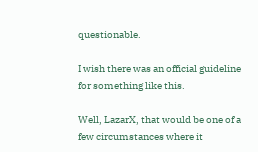questionable.

I wish there was an official guideline for something like this.

Well, LazarX, that would be one of a few circumstances where it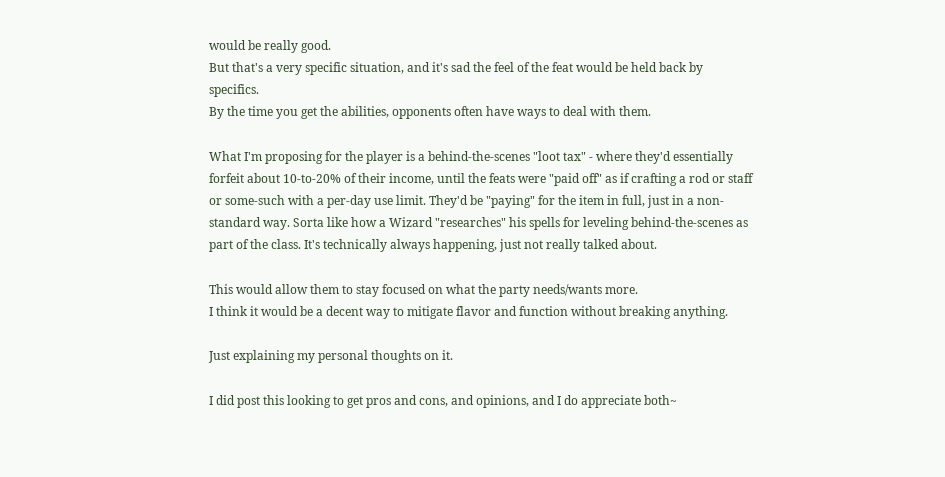would be really good.
But that's a very specific situation, and it's sad the feel of the feat would be held back by specifics.
By the time you get the abilities, opponents often have ways to deal with them.

What I'm proposing for the player is a behind-the-scenes "loot tax" - where they'd essentially forfeit about 10-to-20% of their income, until the feats were "paid off" as if crafting a rod or staff or some-such with a per-day use limit. They'd be "paying" for the item in full, just in a non-standard way. Sorta like how a Wizard "researches" his spells for leveling behind-the-scenes as part of the class. It's technically always happening, just not really talked about.

This would allow them to stay focused on what the party needs/wants more.
I think it would be a decent way to mitigate flavor and function without breaking anything.

Just explaining my personal thoughts on it.

I did post this looking to get pros and cons, and opinions, and I do appreciate both~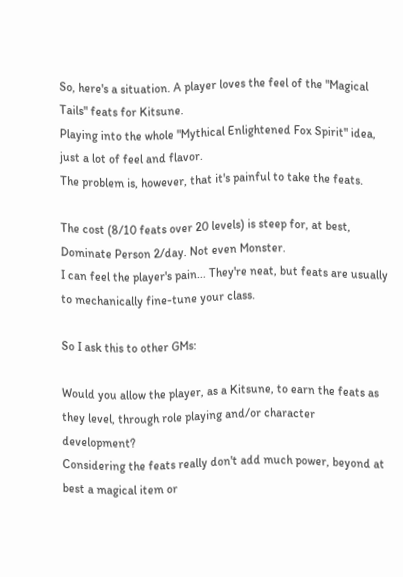So, here's a situation. A player loves the feel of the "Magical Tails" feats for Kitsune.
Playing into the whole "Mythical Enlightened Fox Spirit" idea, just a lot of feel and flavor.
The problem is, however, that it's painful to take the feats.

The cost (8/10 feats over 20 levels) is steep for, at best, Dominate Person 2/day. Not even Monster.
I can feel the player's pain... They're neat, but feats are usually to mechanically fine-tune your class.

So I ask this to other GMs:

Would you allow the player, as a Kitsune, to earn the feats as they level, through role playing and/or character development?
Considering the feats really don't add much power, beyond at best a magical item or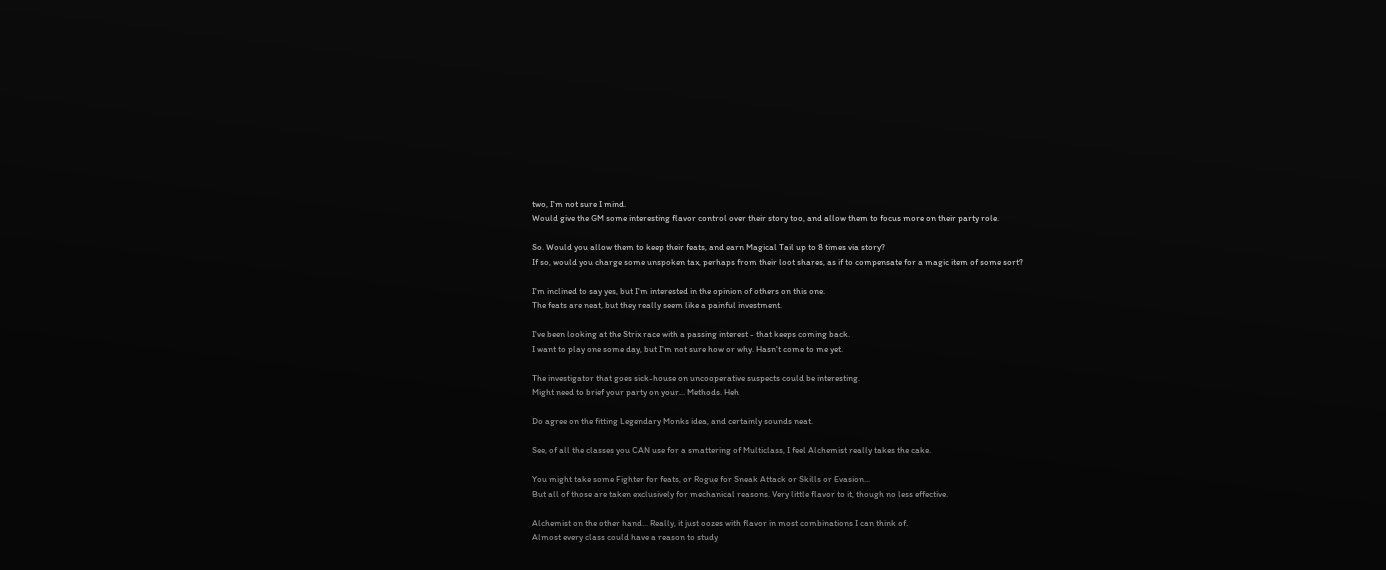two, I'm not sure I mind.
Would give the GM some interesting flavor control over their story too, and allow them to focus more on their party role.

So. Would you allow them to keep their feats, and earn Magical Tail up to 8 times via story?
If so, would you charge some unspoken tax, perhaps from their loot shares, as if to compensate for a magic item of some sort?

I'm inclined to say yes, but I'm interested in the opinion of others on this one.
The feats are neat, but they really seem like a painful investment.

I've been looking at the Strix race with a passing interest - that keeps coming back.
I want to play one some day, but I'm not sure how or why. Hasn't come to me yet.

The investigator that goes sick-house on uncooperative suspects could be interesting.
Might need to brief your party on your... Methods. Heh

Do agree on the fitting Legendary Monks idea, and certainly sounds neat.

See, of all the classes you CAN use for a smattering of Multiclass, I feel Alchemist really takes the cake.

You might take some Fighter for feats, or Rogue for Sneak Attack or Skills or Evasion...
But all of those are taken exclusively for mechanical reasons. Very little flavor to it, though no less effective.

Alchemist on the other hand... Really, it just oozes with flavor in most combinations I can think of.
Almost every class could have a reason to study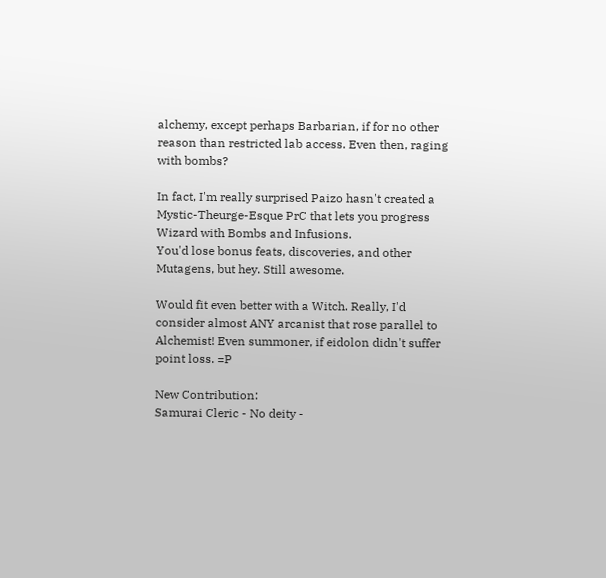alchemy, except perhaps Barbarian, if for no other reason than restricted lab access. Even then, raging with bombs?

In fact, I'm really surprised Paizo hasn't created a Mystic-Theurge-Esque PrC that lets you progress Wizard with Bombs and Infusions.
You'd lose bonus feats, discoveries, and other Mutagens, but hey. Still awesome.

Would fit even better with a Witch. Really, I'd consider almost ANY arcanist that rose parallel to Alchemist! Even summoner, if eidolon didn't suffer point loss. =P

New Contribution:
Samurai Cleric - No deity -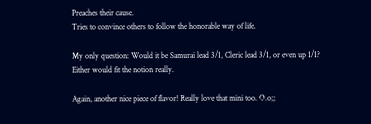Preaches their cause.
Tries to convince others to follow the honorable way of life.

My only question: Would it be Samurai lead 3/1, Cleric lead 3/1, or even up 1/1?
Either would fit the notion really.

Again, another nice piece of flavor! Really love that mini too. O.o;;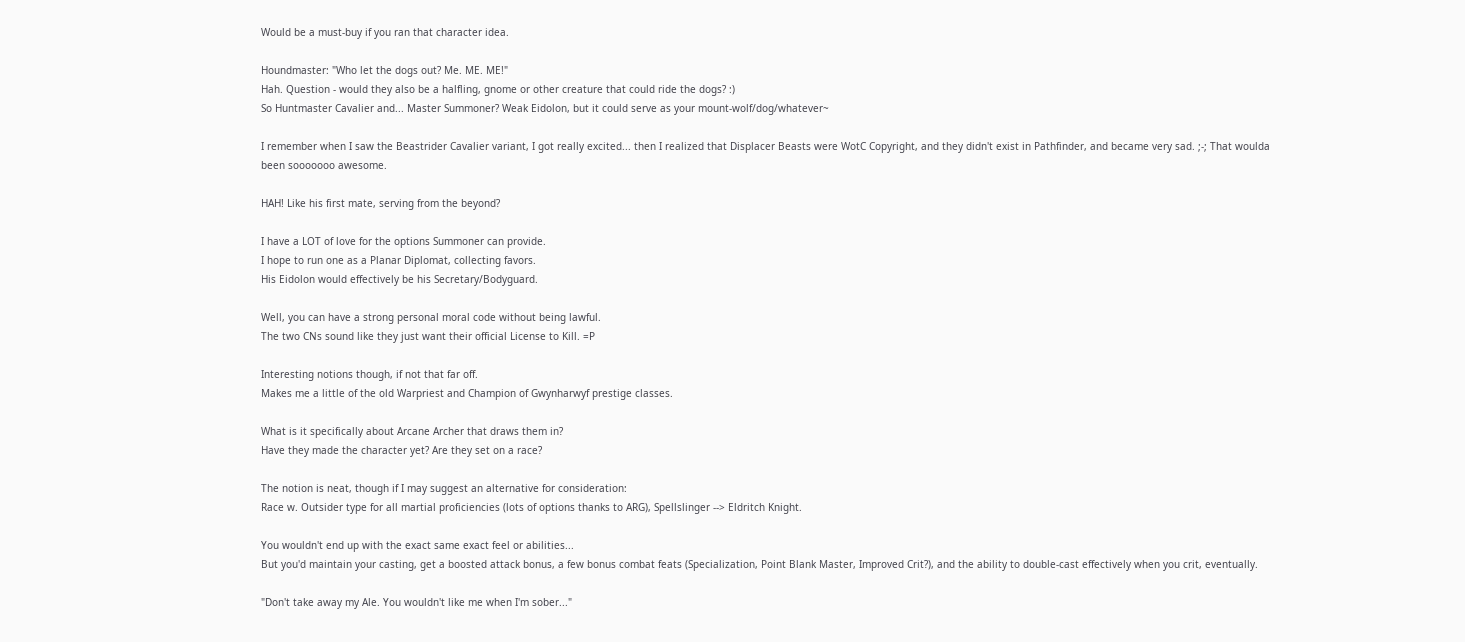Would be a must-buy if you ran that character idea.

Houndmaster: "Who let the dogs out? Me. ME. ME!"
Hah. Question - would they also be a halfling, gnome or other creature that could ride the dogs? :)
So Huntmaster Cavalier and... Master Summoner? Weak Eidolon, but it could serve as your mount-wolf/dog/whatever~

I remember when I saw the Beastrider Cavalier variant, I got really excited... then I realized that Displacer Beasts were WotC Copyright, and they didn't exist in Pathfinder, and became very sad. ;-; That woulda been sooooooo awesome.

HAH! Like his first mate, serving from the beyond?

I have a LOT of love for the options Summoner can provide.
I hope to run one as a Planar Diplomat, collecting favors.
His Eidolon would effectively be his Secretary/Bodyguard.

Well, you can have a strong personal moral code without being lawful.
The two CNs sound like they just want their official License to Kill. =P

Interesting notions though, if not that far off.
Makes me a little of the old Warpriest and Champion of Gwynharwyf prestige classes.

What is it specifically about Arcane Archer that draws them in?
Have they made the character yet? Are they set on a race?

The notion is neat, though if I may suggest an alternative for consideration:
Race w. Outsider type for all martial proficiencies (lots of options thanks to ARG), Spellslinger --> Eldritch Knight.

You wouldn't end up with the exact same exact feel or abilities...
But you'd maintain your casting, get a boosted attack bonus, a few bonus combat feats (Specialization, Point Blank Master, Improved Crit?), and the ability to double-cast effectively when you crit, eventually.

"Don't take away my Ale. You wouldn't like me when I'm sober..."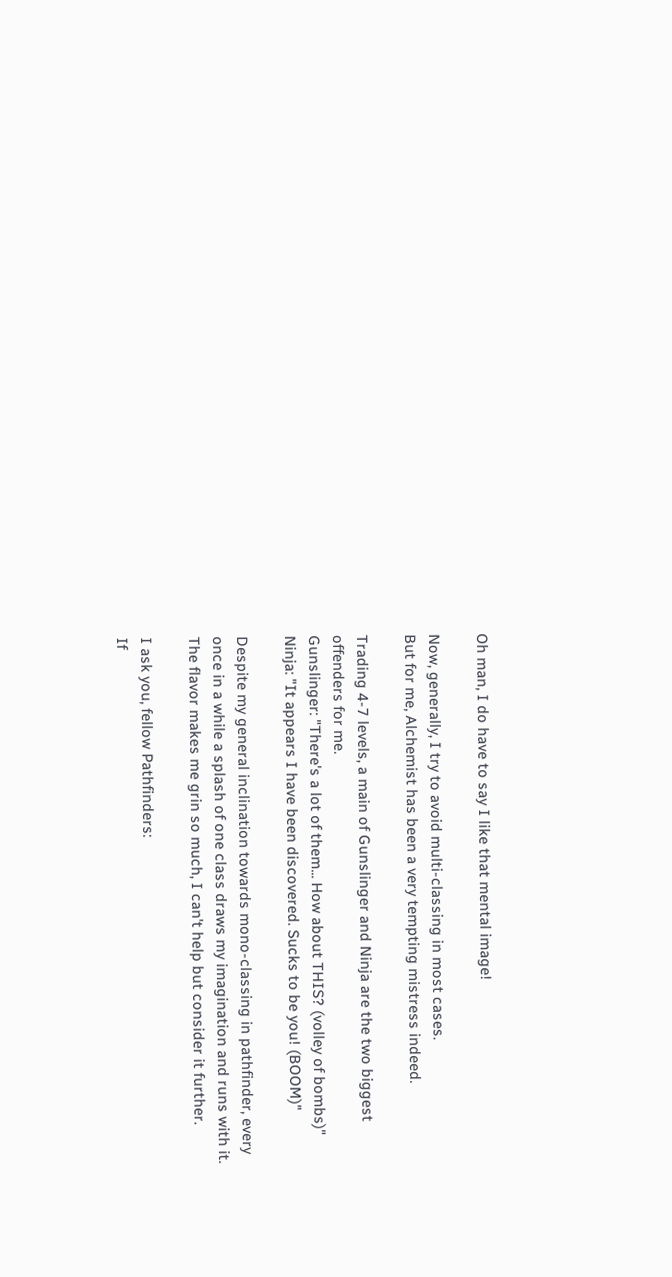Oh man, I do have to say I like that mental image!

Now, generally, I try to avoid multi-classing in most cases.
But for me, Alchemist has been a very tempting mistress indeed.

Trading 4-7 levels, a main of Gunslinger and Ninja are the two biggest offenders for me.
Gunslinger: "There's a lot of them... How about THIS? (volley of bombs)"
Ninja: "It appears I have been discovered. Sucks to be you! (BOOM)"

Despite my general inclination towards mono-classing in pathfinder, every once in a while a splash of one class draws my imagination and runs with it.
The flavor makes me grin so much, I can't help but consider it further.

I ask you, fellow Pathfinders:
If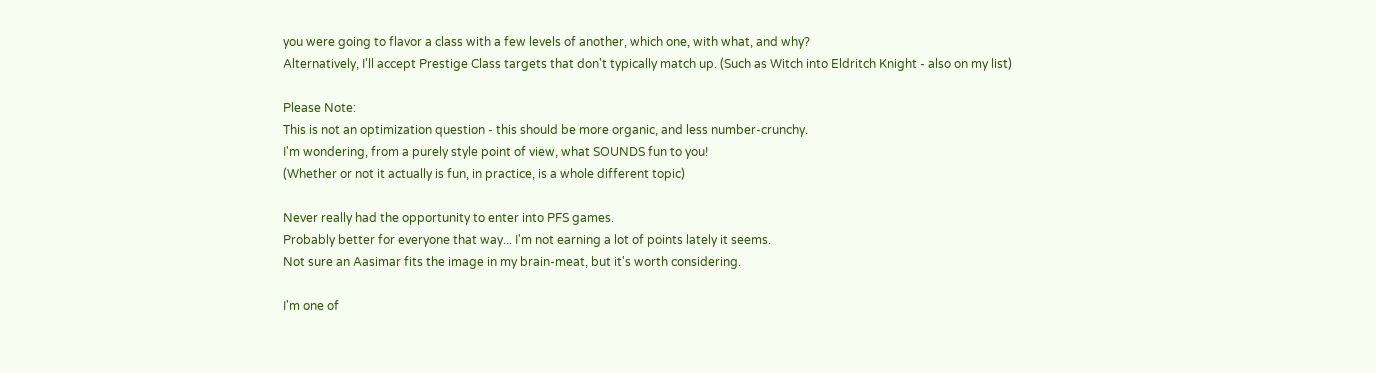you were going to flavor a class with a few levels of another, which one, with what, and why?
Alternatively, I'll accept Prestige Class targets that don't typically match up. (Such as Witch into Eldritch Knight - also on my list)

Please Note:
This is not an optimization question - this should be more organic, and less number-crunchy.
I'm wondering, from a purely style point of view, what SOUNDS fun to you!
(Whether or not it actually is fun, in practice, is a whole different topic)

Never really had the opportunity to enter into PFS games.
Probably better for everyone that way... I'm not earning a lot of points lately it seems.
Not sure an Aasimar fits the image in my brain-meat, but it's worth considering.

I'm one of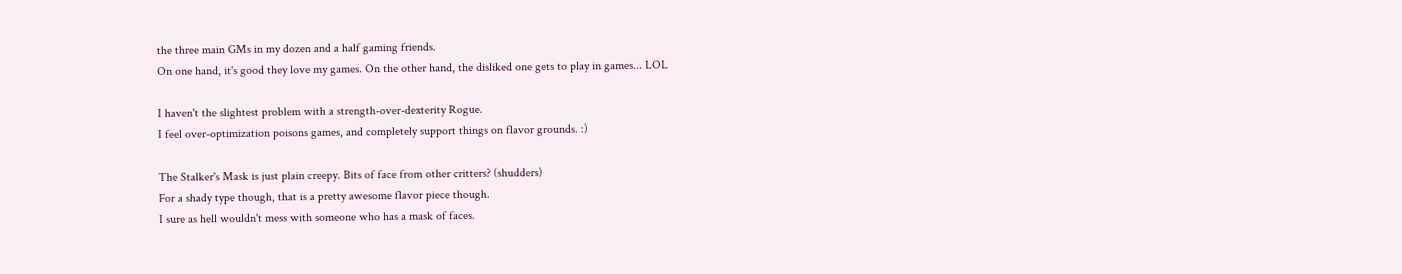the three main GMs in my dozen and a half gaming friends.
On one hand, it's good they love my games. On the other hand, the disliked one gets to play in games... LOL

I haven't the slightest problem with a strength-over-dexterity Rogue.
I feel over-optimization poisons games, and completely support things on flavor grounds. :)

The Stalker's Mask is just plain creepy. Bits of face from other critters? (shudders)
For a shady type though, that is a pretty awesome flavor piece though.
I sure as hell wouldn't mess with someone who has a mask of faces.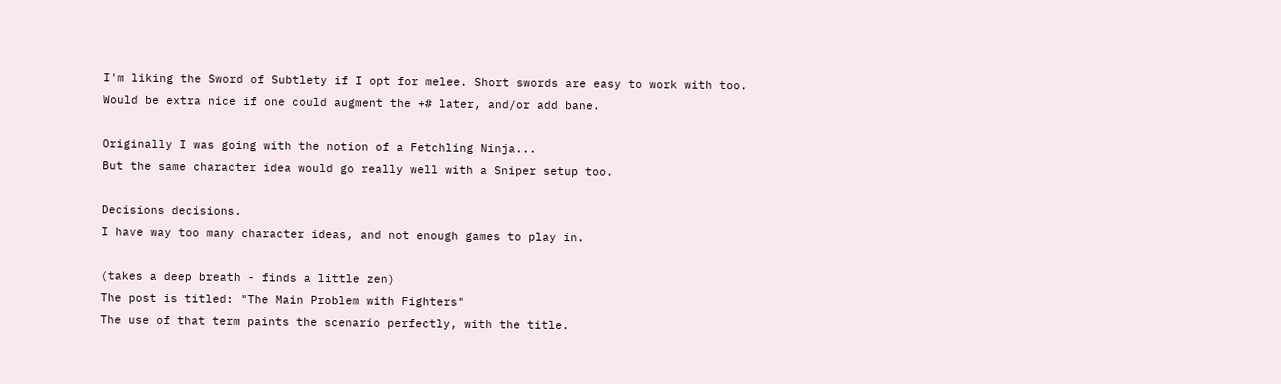I'm liking the Sword of Subtlety if I opt for melee. Short swords are easy to work with too.
Would be extra nice if one could augment the +# later, and/or add bane.

Originally I was going with the notion of a Fetchling Ninja...
But the same character idea would go really well with a Sniper setup too.

Decisions decisions.
I have way too many character ideas, and not enough games to play in.

(takes a deep breath - finds a little zen)
The post is titled: "The Main Problem with Fighters"
The use of that term paints the scenario perfectly, with the title.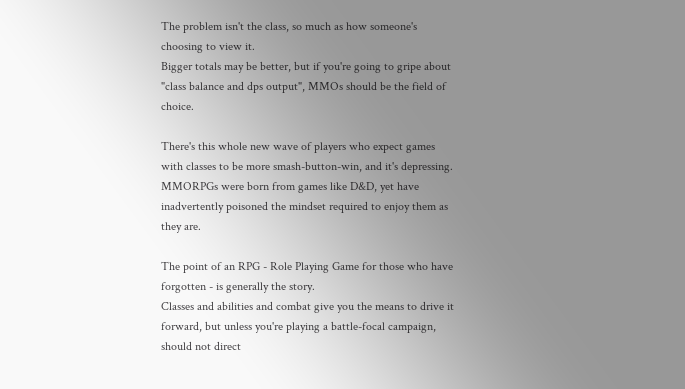The problem isn't the class, so much as how someone's choosing to view it.
Bigger totals may be better, but if you're going to gripe about "class balance and dps output", MMOs should be the field of choice.

There's this whole new wave of players who expect games with classes to be more smash-button-win, and it's depressing.
MMORPGs were born from games like D&D, yet have inadvertently poisoned the mindset required to enjoy them as they are.

The point of an RPG - Role Playing Game for those who have forgotten - is generally the story.
Classes and abilities and combat give you the means to drive it forward, but unless you're playing a battle-focal campaign, should not direct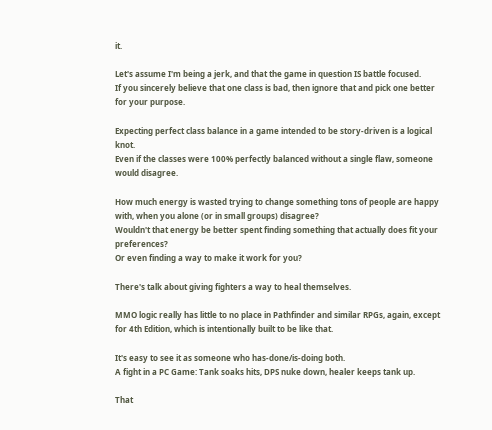it.

Let's assume I'm being a jerk, and that the game in question IS battle focused.
If you sincerely believe that one class is bad, then ignore that and pick one better for your purpose.

Expecting perfect class balance in a game intended to be story-driven is a logical knot.
Even if the classes were 100% perfectly balanced without a single flaw, someone would disagree.

How much energy is wasted trying to change something tons of people are happy with, when you alone (or in small groups) disagree?
Wouldn't that energy be better spent finding something that actually does fit your preferences?
Or even finding a way to make it work for you?

There's talk about giving fighters a way to heal themselves.

MMO logic really has little to no place in Pathfinder and similar RPGs, again, except for 4th Edition, which is intentionally built to be like that.

It's easy to see it as someone who has-done/is-doing both.
A fight in a PC Game: Tank soaks hits, DPS nuke down, healer keeps tank up.

That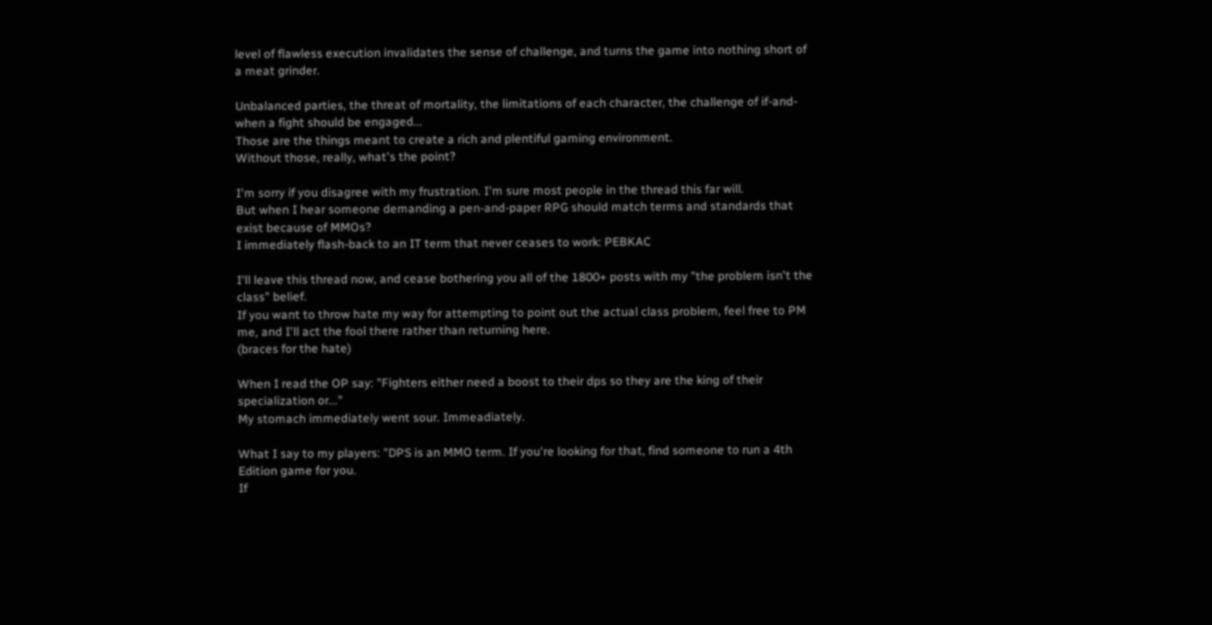level of flawless execution invalidates the sense of challenge, and turns the game into nothing short of a meat grinder.

Unbalanced parties, the threat of mortality, the limitations of each character, the challenge of if-and-when a fight should be engaged...
Those are the things meant to create a rich and plentiful gaming environment.
Without those, really, what's the point?

I'm sorry if you disagree with my frustration. I'm sure most people in the thread this far will.
But when I hear someone demanding a pen-and-paper RPG should match terms and standards that exist because of MMOs?
I immediately flash-back to an IT term that never ceases to work: PEBKAC

I'll leave this thread now, and cease bothering you all of the 1800+ posts with my "the problem isn't the class" belief.
If you want to throw hate my way for attempting to point out the actual class problem, feel free to PM me, and I'll act the fool there rather than returning here.
(braces for the hate)

When I read the OP say: "Fighters either need a boost to their dps so they are the king of their specialization or..."
My stomach immediately went sour. Immeadiately.

What I say to my players: "DPS is an MMO term. If you're looking for that, find someone to run a 4th Edition game for you.
If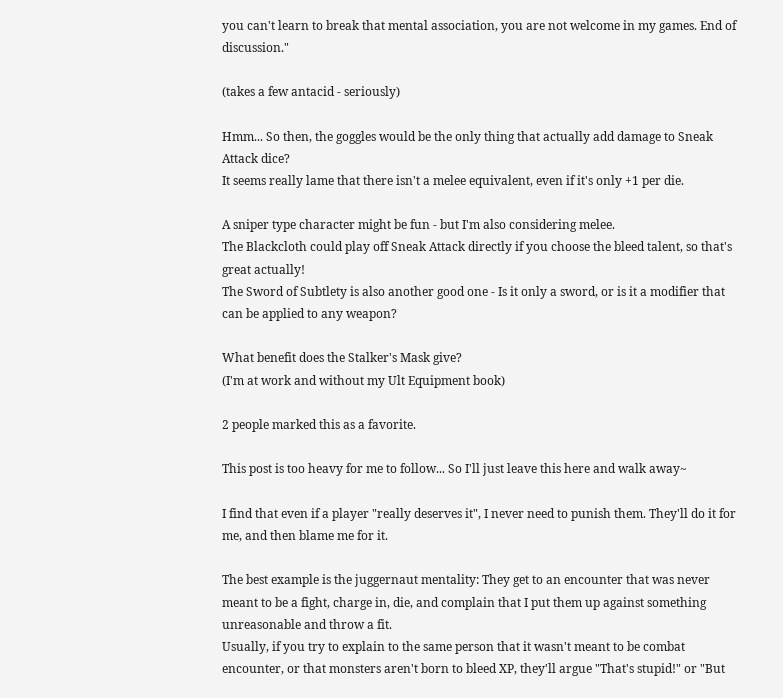you can't learn to break that mental association, you are not welcome in my games. End of discussion."

(takes a few antacid - seriously)

Hmm... So then, the goggles would be the only thing that actually add damage to Sneak Attack dice?
It seems really lame that there isn't a melee equivalent, even if it's only +1 per die.

A sniper type character might be fun - but I'm also considering melee.
The Blackcloth could play off Sneak Attack directly if you choose the bleed talent, so that's great actually!
The Sword of Subtlety is also another good one - Is it only a sword, or is it a modifier that can be applied to any weapon?

What benefit does the Stalker's Mask give?
(I'm at work and without my Ult Equipment book)

2 people marked this as a favorite.

This post is too heavy for me to follow... So I'll just leave this here and walk away~

I find that even if a player "really deserves it", I never need to punish them. They'll do it for me, and then blame me for it.

The best example is the juggernaut mentality: They get to an encounter that was never meant to be a fight, charge in, die, and complain that I put them up against something unreasonable and throw a fit.
Usually, if you try to explain to the same person that it wasn't meant to be combat encounter, or that monsters aren't born to bleed XP, they'll argue "That's stupid!" or "But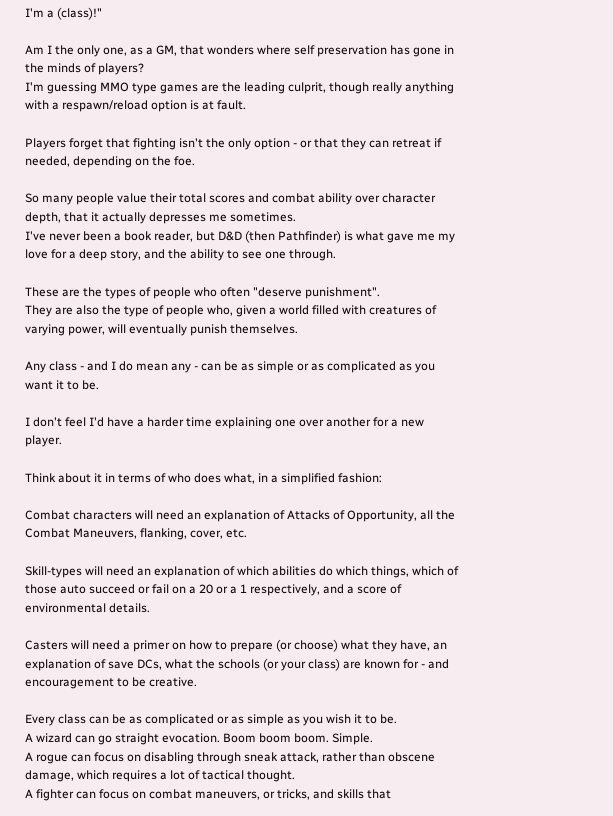I'm a (class)!"

Am I the only one, as a GM, that wonders where self preservation has gone in the minds of players?
I'm guessing MMO type games are the leading culprit, though really anything with a respawn/reload option is at fault.

Players forget that fighting isn't the only option - or that they can retreat if needed, depending on the foe.

So many people value their total scores and combat ability over character depth, that it actually depresses me sometimes.
I've never been a book reader, but D&D (then Pathfinder) is what gave me my love for a deep story, and the ability to see one through.

These are the types of people who often "deserve punishment".
They are also the type of people who, given a world filled with creatures of varying power, will eventually punish themselves.

Any class - and I do mean any - can be as simple or as complicated as you want it to be.

I don't feel I'd have a harder time explaining one over another for a new player.

Think about it in terms of who does what, in a simplified fashion:

Combat characters will need an explanation of Attacks of Opportunity, all the Combat Maneuvers, flanking, cover, etc.

Skill-types will need an explanation of which abilities do which things, which of those auto succeed or fail on a 20 or a 1 respectively, and a score of environmental details.

Casters will need a primer on how to prepare (or choose) what they have, an explanation of save DCs, what the schools (or your class) are known for - and encouragement to be creative.

Every class can be as complicated or as simple as you wish it to be.
A wizard can go straight evocation. Boom boom boom. Simple.
A rogue can focus on disabling through sneak attack, rather than obscene damage, which requires a lot of tactical thought.
A fighter can focus on combat maneuvers, or tricks, and skills that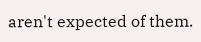aren't expected of them.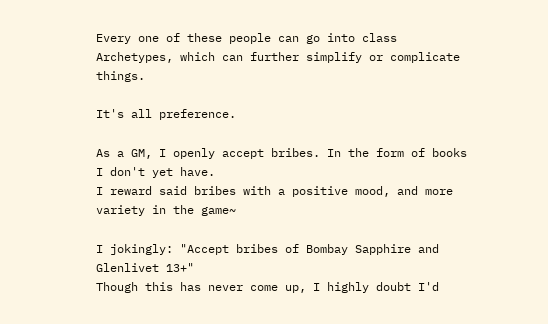Every one of these people can go into class Archetypes, which can further simplify or complicate things.

It's all preference.

As a GM, I openly accept bribes. In the form of books I don't yet have.
I reward said bribes with a positive mood, and more variety in the game~

I jokingly: "Accept bribes of Bombay Sapphire and Glenlivet 13+"
Though this has never come up, I highly doubt I'd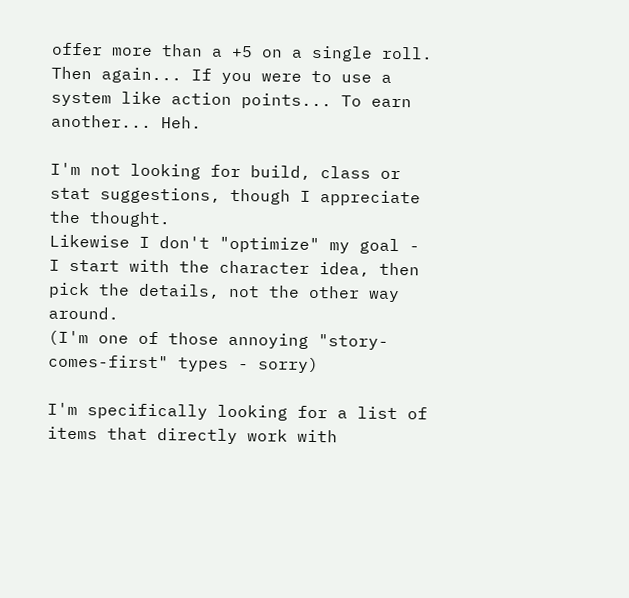offer more than a +5 on a single roll.
Then again... If you were to use a system like action points... To earn another... Heh.

I'm not looking for build, class or stat suggestions, though I appreciate the thought.
Likewise I don't "optimize" my goal - I start with the character idea, then pick the details, not the other way around.
(I'm one of those annoying "story-comes-first" types - sorry)

I'm specifically looking for a list of items that directly work with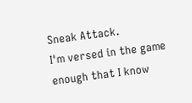Sneak Attack.
I'm versed in the game enough that I know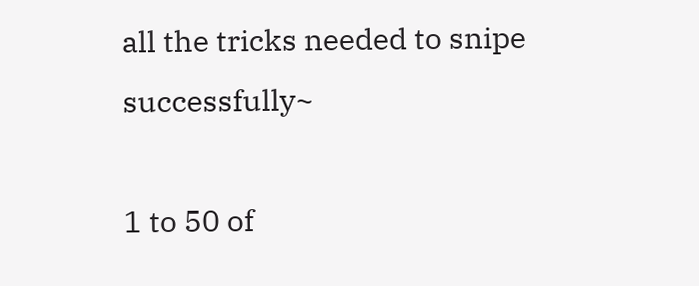all the tricks needed to snipe successfully~

1 to 50 of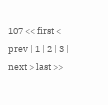107 << first < prev | 1 | 2 | 3 | next > last >>